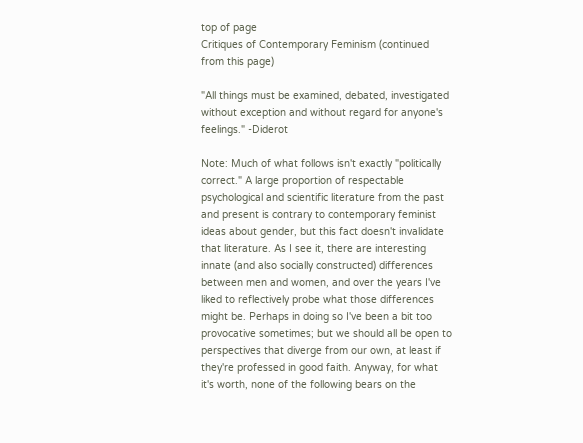top of page
Critiques of Contemporary Feminism (continued from this page)

"All things must be examined, debated, investigated without exception and without regard for anyone's feelings." -Diderot

Note: Much of what follows isn't exactly "politically correct." A large proportion of respectable psychological and scientific literature from the past and present is contrary to contemporary feminist ideas about gender, but this fact doesn't invalidate that literature. As I see it, there are interesting innate (and also socially constructed) differences between men and women, and over the years I've liked to reflectively probe what those differences might be. Perhaps in doing so I've been a bit too provocative sometimes; but we should all be open to perspectives that diverge from our own, at least if they're professed in good faith. Anyway, for what it's worth, none of the following bears on the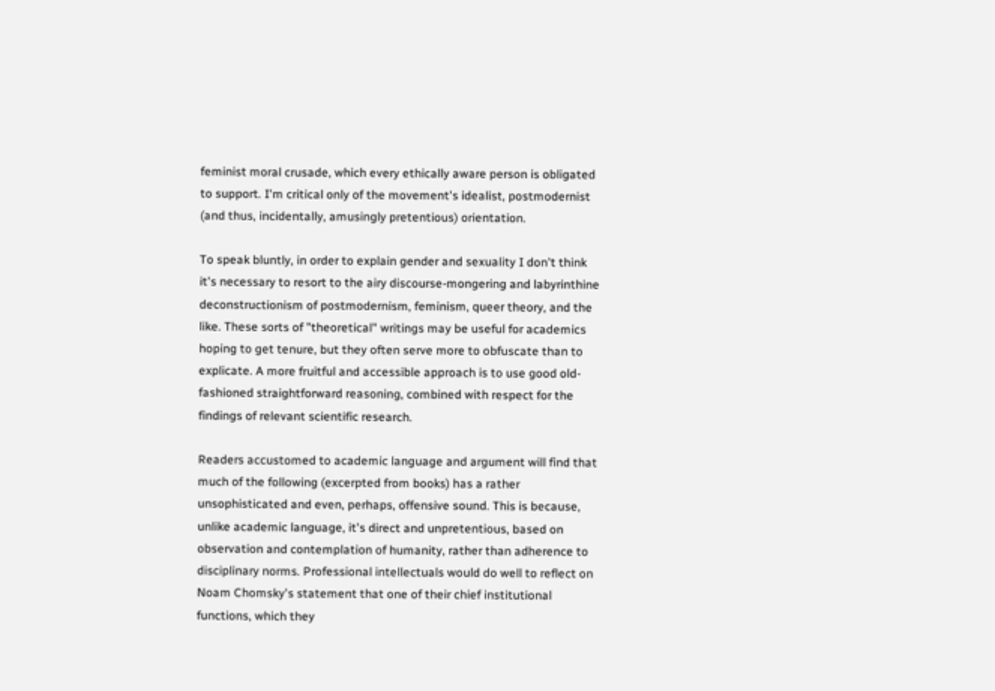feminist moral crusade, which every ethically aware person is obligated to support. I'm critical only of the movement's idealist, postmodernist (and thus, incidentally, amusingly pretentious) orientation.

To speak bluntly, in order to explain gender and sexuality I don't think it's necessary to resort to the airy discourse-mongering and labyrinthine deconstructionism of postmodernism, feminism, queer theory, and the like. These sorts of "theoretical" writings may be useful for academics hoping to get tenure, but they often serve more to obfuscate than to explicate. A more fruitful and accessible approach is to use good old-fashioned straightforward reasoning, combined with respect for the findings of relevant scientific research.

Readers accustomed to academic language and argument will find that much of the following (excerpted from books) has a rather unsophisticated and even, perhaps, offensive sound. This is because, unlike academic language, it's direct and unpretentious, based on observation and contemplation of humanity, rather than adherence to disciplinary norms. Professional intellectuals would do well to reflect on Noam Chomsky's statement that one of their chief institutional functions, which they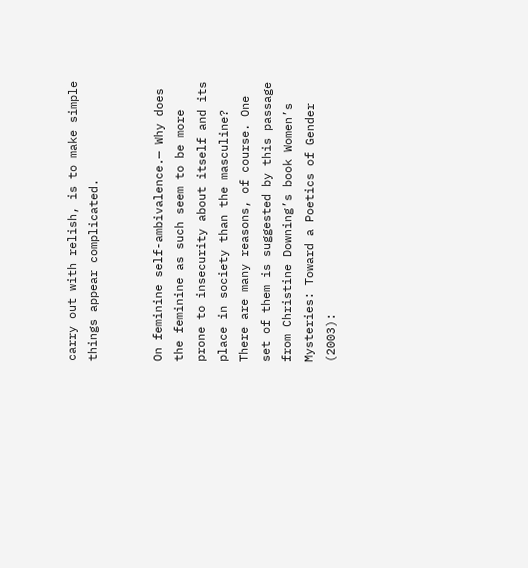carry out with relish, is to make simple things appear complicated.


On feminine self-ambivalence.— Why does the feminine as such seem to be more prone to insecurity about itself and its place in society than the masculine? There are many reasons, of course. One set of them is suggested by this passage from Christine Downing’s book Women’s Mysteries: Toward a Poetics of Gender (2003):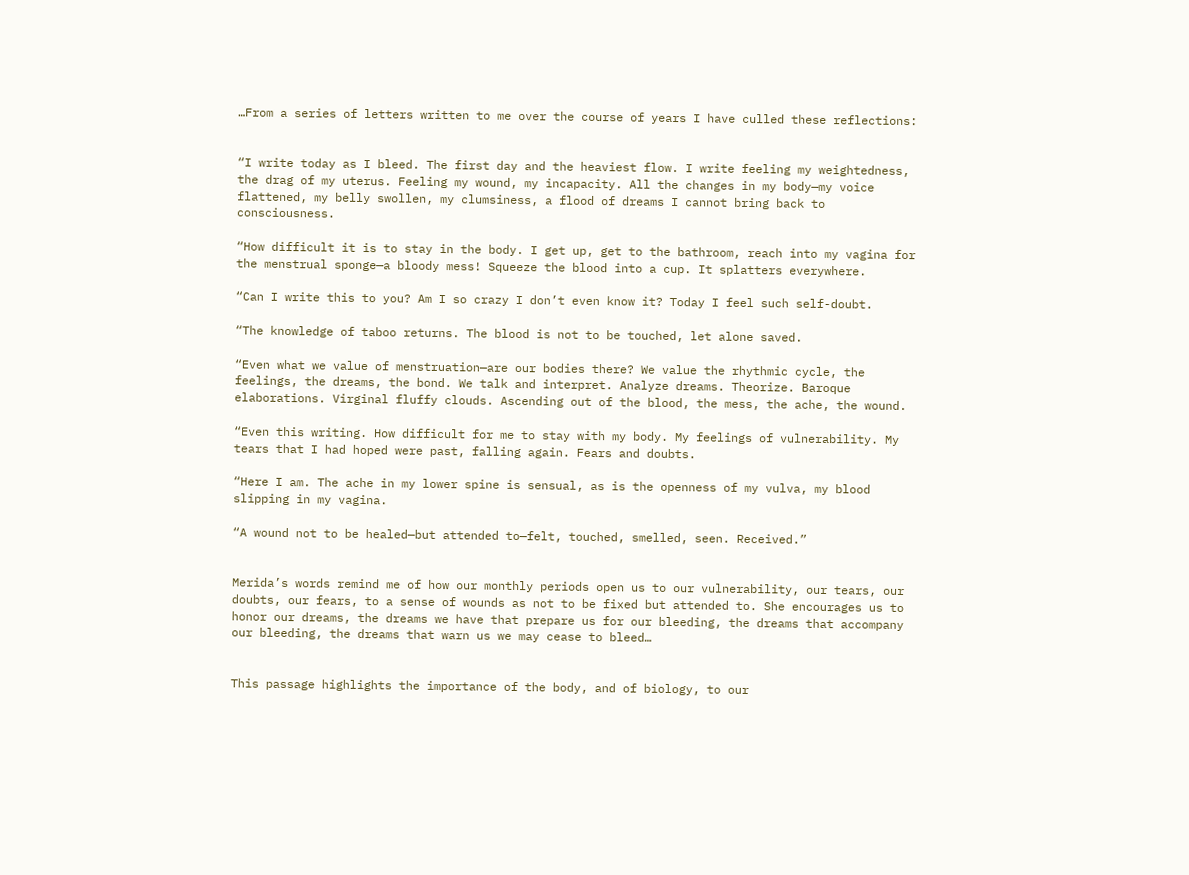…From a series of letters written to me over the course of years I have culled these reflections:


“I write today as I bleed. The first day and the heaviest flow. I write feeling my weightedness, the drag of my uterus. Feeling my wound, my incapacity. All the changes in my body—my voice flattened, my belly swollen, my clumsiness, a flood of dreams I cannot bring back to consciousness.

“How difficult it is to stay in the body. I get up, get to the bathroom, reach into my vagina for the menstrual sponge—a bloody mess! Squeeze the blood into a cup. It splatters everywhere.

“Can I write this to you? Am I so crazy I don’t even know it? Today I feel such self-doubt.

“The knowledge of taboo returns. The blood is not to be touched, let alone saved.

“Even what we value of menstruation—are our bodies there? We value the rhythmic cycle, the feelings, the dreams, the bond. We talk and interpret. Analyze dreams. Theorize. Baroque elaborations. Virginal fluffy clouds. Ascending out of the blood, the mess, the ache, the wound.

“Even this writing. How difficult for me to stay with my body. My feelings of vulnerability. My tears that I had hoped were past, falling again. Fears and doubts.

“Here I am. The ache in my lower spine is sensual, as is the openness of my vulva, my blood slipping in my vagina.

“A wound not to be healed—but attended to—felt, touched, smelled, seen. Received.”


Merida’s words remind me of how our monthly periods open us to our vulnerability, our tears, our doubts, our fears, to a sense of wounds as not to be fixed but attended to. She encourages us to honor our dreams, the dreams we have that prepare us for our bleeding, the dreams that accompany our bleeding, the dreams that warn us we may cease to bleed…


This passage highlights the importance of the body, and of biology, to our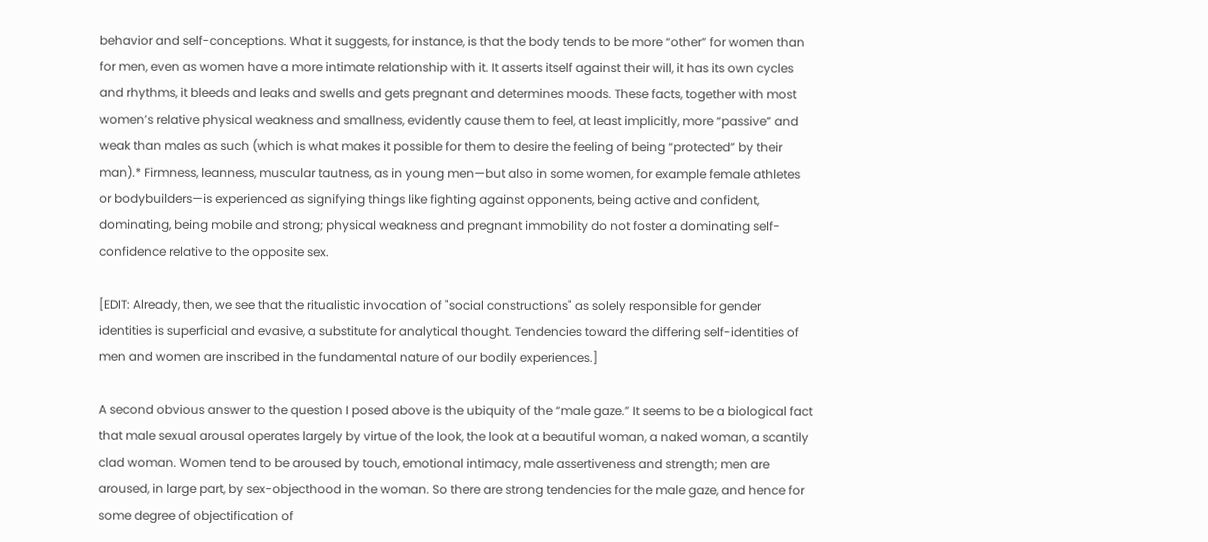behavior and self-conceptions. What it suggests, for instance, is that the body tends to be more “other” for women than for men, even as women have a more intimate relationship with it. It asserts itself against their will, it has its own cycles and rhythms, it bleeds and leaks and swells and gets pregnant and determines moods. These facts, together with most women’s relative physical weakness and smallness, evidently cause them to feel, at least implicitly, more “passive” and weak than males as such (which is what makes it possible for them to desire the feeling of being “protected” by their man).* Firmness, leanness, muscular tautness, as in young men—but also in some women, for example female athletes or bodybuilders—is experienced as signifying things like fighting against opponents, being active and confident, dominating, being mobile and strong; physical weakness and pregnant immobility do not foster a dominating self-confidence relative to the opposite sex.

[EDIT: Already, then, we see that the ritualistic invocation of "social constructions" as solely responsible for gender identities is superficial and evasive, a substitute for analytical thought. Tendencies toward the differing self-identities of men and women are inscribed in the fundamental nature of our bodily experiences.]

A second obvious answer to the question I posed above is the ubiquity of the “male gaze.” It seems to be a biological fact that male sexual arousal operates largely by virtue of the look, the look at a beautiful woman, a naked woman, a scantily clad woman. Women tend to be aroused by touch, emotional intimacy, male assertiveness and strength; men are aroused, in large part, by sex-objecthood in the woman. So there are strong tendencies for the male gaze, and hence for some degree of objectification of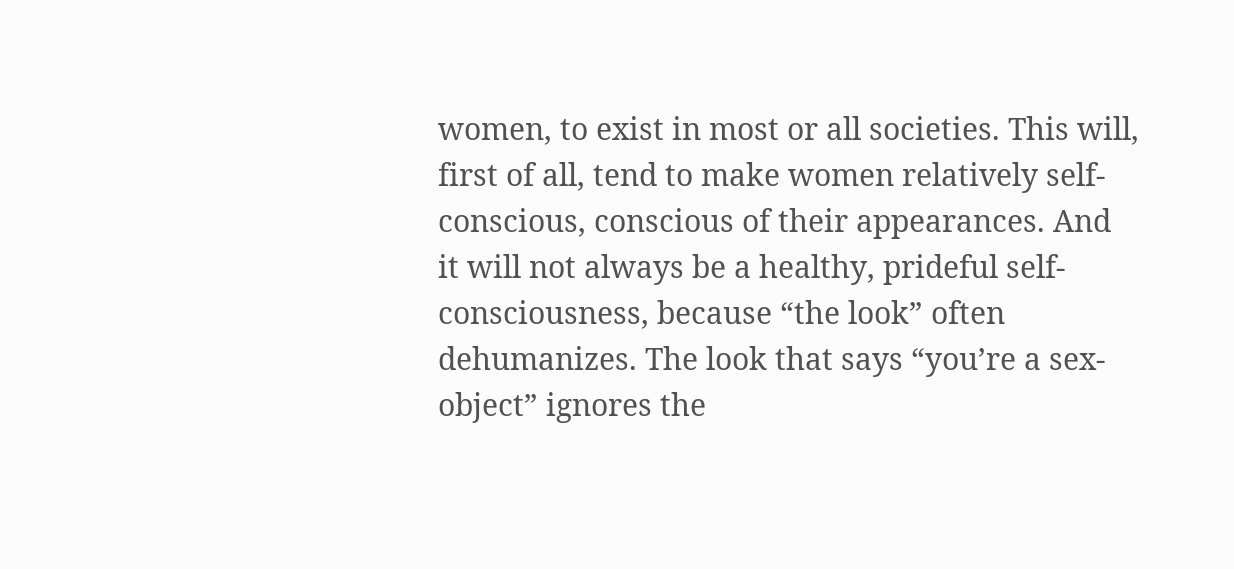women, to exist in most or all societies. This will, first of all, tend to make women relatively self-conscious, conscious of their appearances. And it will not always be a healthy, prideful self-consciousness, because “the look” often dehumanizes. The look that says “you’re a sex-object” ignores the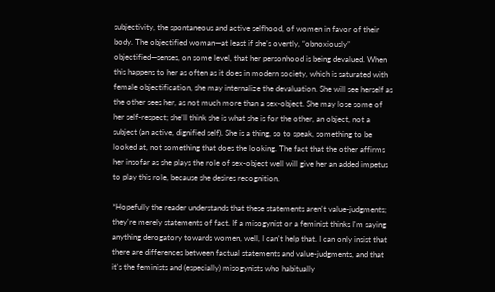subjectivity, the spontaneous and active selfhood, of women in favor of their body. The objectified woman—at least if she’s overtly, “obnoxiously” objectified—senses, on some level, that her personhood is being devalued. When this happens to her as often as it does in modern society, which is saturated with female objectification, she may internalize the devaluation. She will see herself as the other sees her, as not much more than a sex-object. She may lose some of her self-respect; she’ll think she is what she is for the other, an object, not a subject (an active, dignified self). She is a thing, so to speak, something to be looked at, not something that does the looking. The fact that the other affirms her insofar as she plays the role of sex-object well will give her an added impetus to play this role, because she desires recognition.

*Hopefully the reader understands that these statements aren't value-judgments; they're merely statements of fact. If a misogynist or a feminist thinks I'm saying anything derogatory towards women, well, I can't help that. I can only insist that there are differences between factual statements and value-judgments, and that it's the feminists and (especially) misogynists who habitually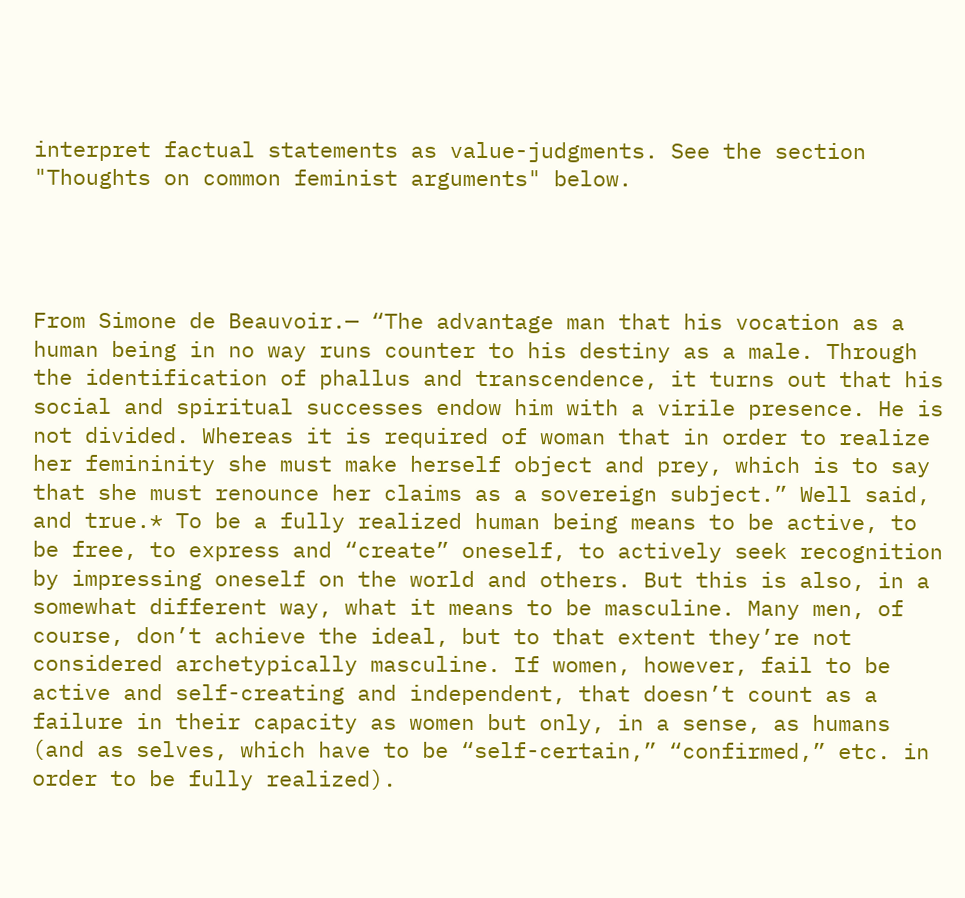interpret factual statements as value-judgments. See the section "Thoughts on common feminist arguments" below.




From Simone de Beauvoir.— “The advantage man that his vocation as a human being in no way runs counter to his destiny as a male. Through the identification of phallus and transcendence, it turns out that his social and spiritual successes endow him with a virile presence. He is not divided. Whereas it is required of woman that in order to realize her femininity she must make herself object and prey, which is to say that she must renounce her claims as a sovereign subject.” Well said, and true.* To be a fully realized human being means to be active, to be free, to express and “create” oneself, to actively seek recognition by impressing oneself on the world and others. But this is also, in a somewhat different way, what it means to be masculine. Many men, of course, don’t achieve the ideal, but to that extent they’re not considered archetypically masculine. If women, however, fail to be active and self-creating and independent, that doesn’t count as a failure in their capacity as women but only, in a sense, as humans (and as selves, which have to be “self-certain,” “confirmed,” etc. in order to be fully realized).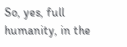So, yes, full humanity, in the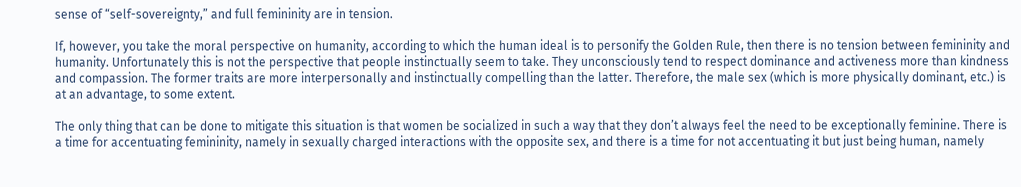sense of “self-sovereignty,” and full femininity are in tension.

If, however, you take the moral perspective on humanity, according to which the human ideal is to personify the Golden Rule, then there is no tension between femininity and humanity. Unfortunately this is not the perspective that people instinctually seem to take. They unconsciously tend to respect dominance and activeness more than kindness and compassion. The former traits are more interpersonally and instinctually compelling than the latter. Therefore, the male sex (which is more physically dominant, etc.) is at an advantage, to some extent.

The only thing that can be done to mitigate this situation is that women be socialized in such a way that they don’t always feel the need to be exceptionally feminine. There is a time for accentuating femininity, namely in sexually charged interactions with the opposite sex, and there is a time for not accentuating it but just being human, namely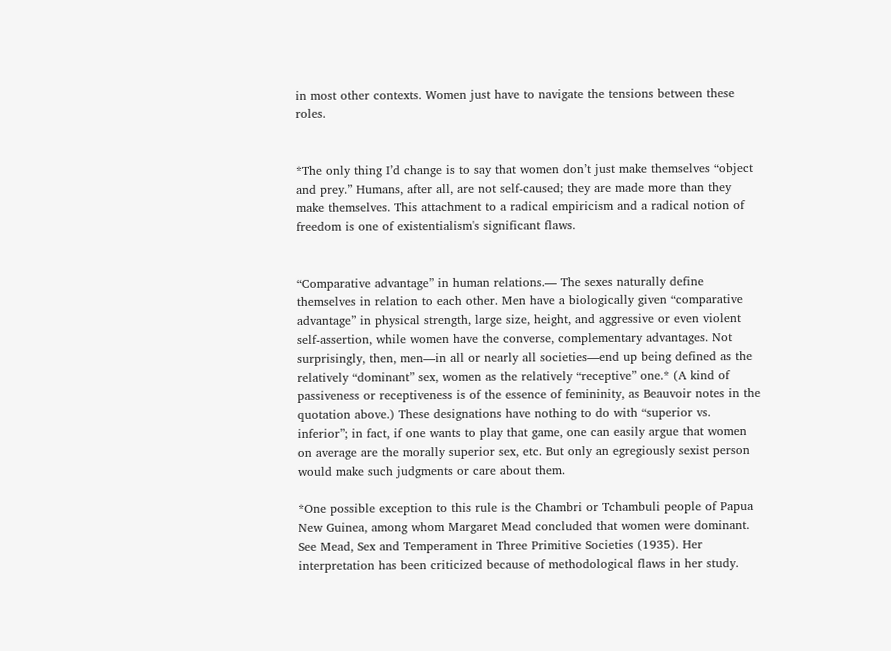in most other contexts. Women just have to navigate the tensions between these roles.


*The only thing I’d change is to say that women don’t just make themselves “object and prey.” Humans, after all, are not self-caused; they are made more than they make themselves. This attachment to a radical empiricism and a radical notion of freedom is one of existentialism's significant flaws.


“Comparative advantage” in human relations.— The sexes naturally define themselves in relation to each other. Men have a biologically given “comparative advantage” in physical strength, large size, height, and aggressive or even violent self-assertion, while women have the converse, complementary advantages. Not surprisingly, then, men—in all or nearly all societies—end up being defined as the relatively “dominant” sex, women as the relatively “receptive” one.* (A kind of passiveness or receptiveness is of the essence of femininity, as Beauvoir notes in the quotation above.) These designations have nothing to do with “superior vs. inferior”; in fact, if one wants to play that game, one can easily argue that women on average are the morally superior sex, etc. But only an egregiously sexist person would make such judgments or care about them.

*One possible exception to this rule is the Chambri or Tchambuli people of Papua New Guinea, among whom Margaret Mead concluded that women were dominant. See Mead, Sex and Temperament in Three Primitive Societies (1935). Her interpretation has been criticized because of methodological flaws in her study.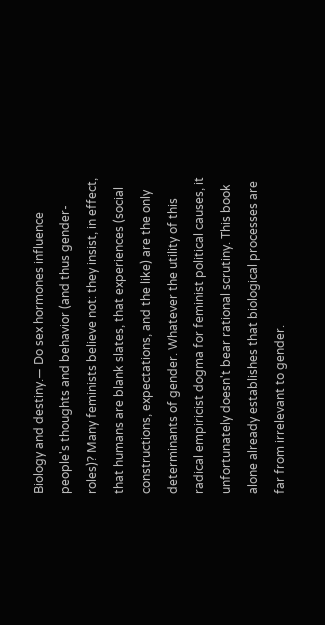Biology and destiny.— Do sex hormones influence people's thoughts and behavior (and thus gender-roles)? Many feminists believe not: they insist, in effect, that humans are blank slates, that experiences (social constructions, expectations, and the like) are the only determinants of gender. Whatever the utility of this radical empiricist dogma for feminist political causes, it unfortunately doesn't bear rational scrutiny. This book alone already establishes that biological processes are far from irrelevant to gender.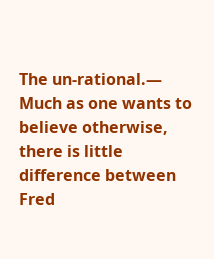The un-rational.— Much as one wants to believe otherwise, there is little difference between Fred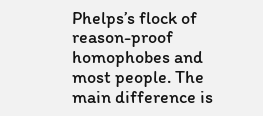Phelps’s flock of reason-proof homophobes and most people. The main difference is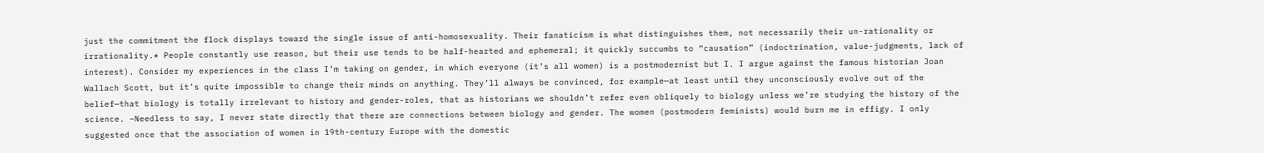just the commitment the flock displays toward the single issue of anti-homosexuality. Their fanaticism is what distinguishes them, not necessarily their un-rationality or irrationality.* People constantly use reason, but their use tends to be half-hearted and ephemeral; it quickly succumbs to “causation” (indoctrination, value-judgments, lack of interest). Consider my experiences in the class I’m taking on gender, in which everyone (it’s all women) is a postmodernist but I. I argue against the famous historian Joan Wallach Scott, but it’s quite impossible to change their minds on anything. They’ll always be convinced, for example—at least until they unconsciously evolve out of the belief—that biology is totally irrelevant to history and gender-roles, that as historians we shouldn’t refer even obliquely to biology unless we’re studying the history of the science. –Needless to say, I never state directly that there are connections between biology and gender. The women (postmodern feminists) would burn me in effigy. I only suggested once that the association of women in 19th-century Europe with the domestic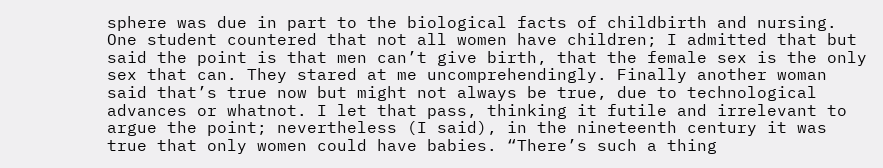sphere was due in part to the biological facts of childbirth and nursing. One student countered that not all women have children; I admitted that but said the point is that men can’t give birth, that the female sex is the only sex that can. They stared at me uncomprehendingly. Finally another woman said that’s true now but might not always be true, due to technological advances or whatnot. I let that pass, thinking it futile and irrelevant to argue the point; nevertheless (I said), in the nineteenth century it was true that only women could have babies. “There’s such a thing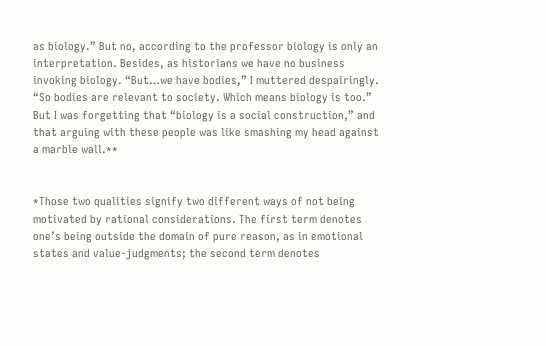as biology.” But no, according to the professor biology is only an interpretation. Besides, as historians we have no business invoking biology. “But…we have bodies,” I muttered despairingly. “So bodies are relevant to society. Which means biology is too.” But I was forgetting that “biology is a social construction,” and that arguing with these people was like smashing my head against a marble wall.**


*Those two qualities signify two different ways of not being motivated by rational considerations. The first term denotes one’s being outside the domain of pure reason, as in emotional states and value-judgments; the second term denotes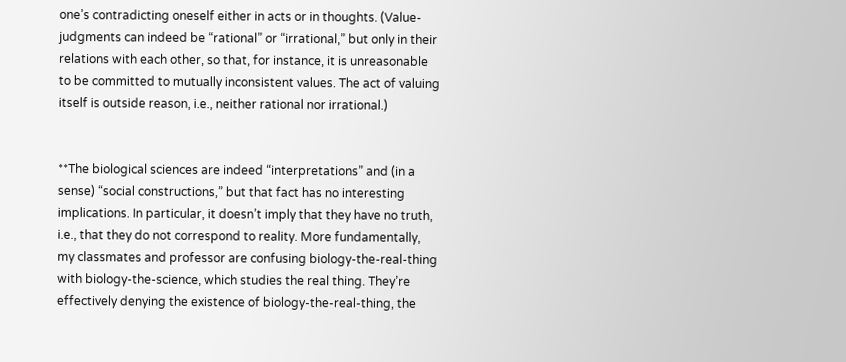one’s contradicting oneself either in acts or in thoughts. (Value-judgments can indeed be “rational” or “irrational,” but only in their relations with each other, so that, for instance, it is unreasonable to be committed to mutually inconsistent values. The act of valuing itself is outside reason, i.e., neither rational nor irrational.)


**The biological sciences are indeed “interpretations” and (in a sense) “social constructions,” but that fact has no interesting implications. In particular, it doesn’t imply that they have no truth, i.e., that they do not correspond to reality. More fundamentally, my classmates and professor are confusing biology-the-real-thing with biology-the-science, which studies the real thing. They’re effectively denying the existence of biology-the-real-thing, the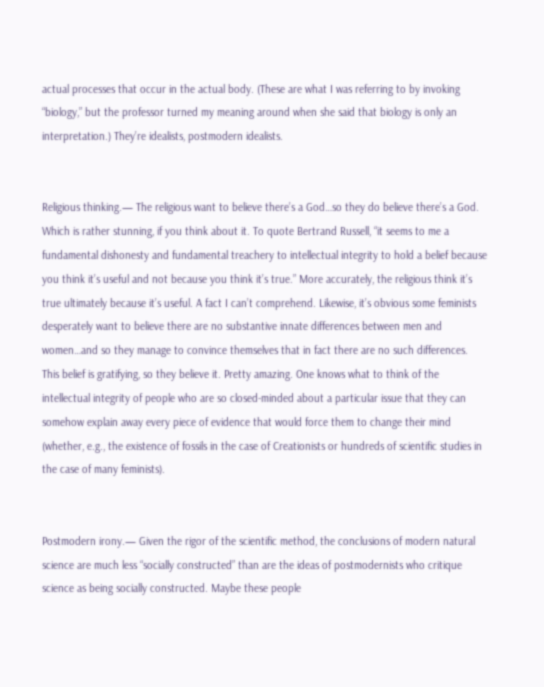actual processes that occur in the actual body. (These are what I was referring to by invoking “biology,” but the professor turned my meaning around when she said that biology is only an interpretation.) They’re idealists, postmodern idealists.


Religious thinking.— The religious want to believe there’s a God…so they do believe there’s a God. Which is rather stunning, if you think about it. To quote Bertrand Russell, “it seems to me a fundamental dishonesty and fundamental treachery to intellectual integrity to hold a belief because you think it’s useful and not because you think it’s true.” More accurately, the religious think it’s true ultimately because it’s useful. A fact I can’t comprehend. Likewise, it’s obvious some feminists desperately want to believe there are no substantive innate differences between men and women…and so they manage to convince themselves that in fact there are no such differences. This belief is gratifying, so they believe it. Pretty amazing. One knows what to think of the intellectual integrity of people who are so closed-minded about a particular issue that they can somehow explain away every piece of evidence that would force them to change their mind (whether, e.g., the existence of fossils in the case of Creationists or hundreds of scientific studies in the case of many feminists).


Postmodern irony.— Given the rigor of the scientific method, the conclusions of modern natural science are much less “socially constructed” than are the ideas of postmodernists who critique science as being socially constructed. Maybe these people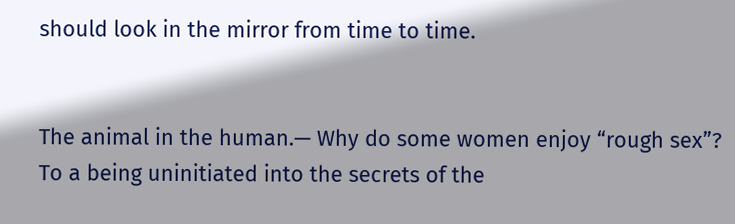should look in the mirror from time to time.


The animal in the human.— Why do some women enjoy “rough sex”? To a being uninitiated into the secrets of the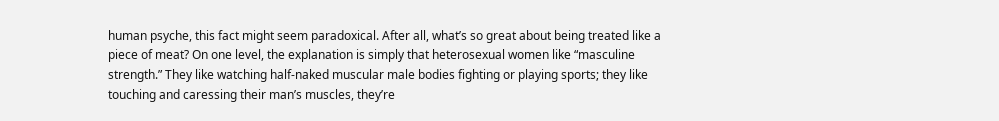human psyche, this fact might seem paradoxical. After all, what’s so great about being treated like a piece of meat? On one level, the explanation is simply that heterosexual women like “masculine strength.” They like watching half-naked muscular male bodies fighting or playing sports; they like touching and caressing their man’s muscles, they’re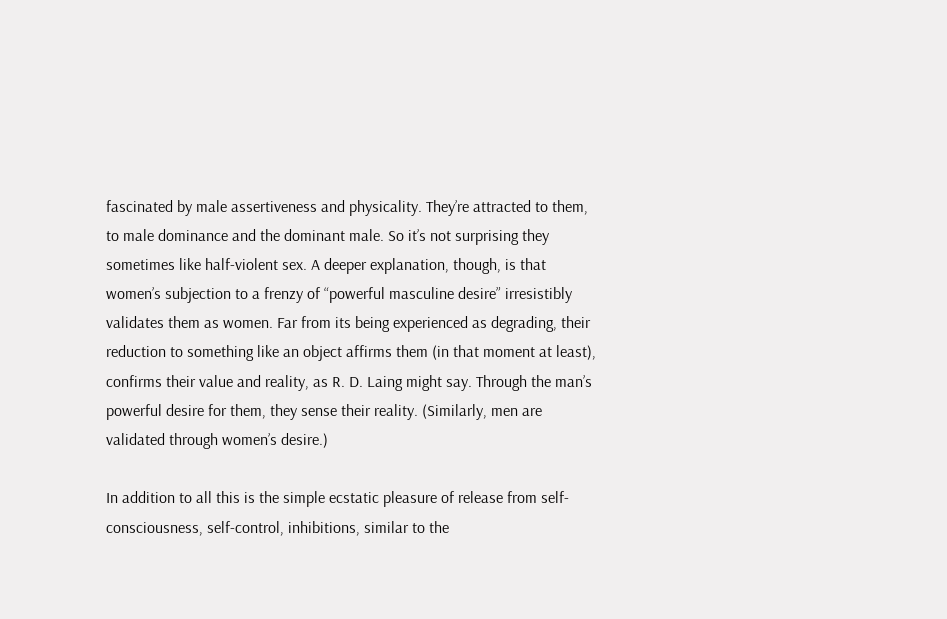fascinated by male assertiveness and physicality. They’re attracted to them, to male dominance and the dominant male. So it’s not surprising they sometimes like half-violent sex. A deeper explanation, though, is that women’s subjection to a frenzy of “powerful masculine desire” irresistibly validates them as women. Far from its being experienced as degrading, their reduction to something like an object affirms them (in that moment at least), confirms their value and reality, as R. D. Laing might say. Through the man’s powerful desire for them, they sense their reality. (Similarly, men are validated through women’s desire.)

In addition to all this is the simple ecstatic pleasure of release from self-consciousness, self-control, inhibitions, similar to the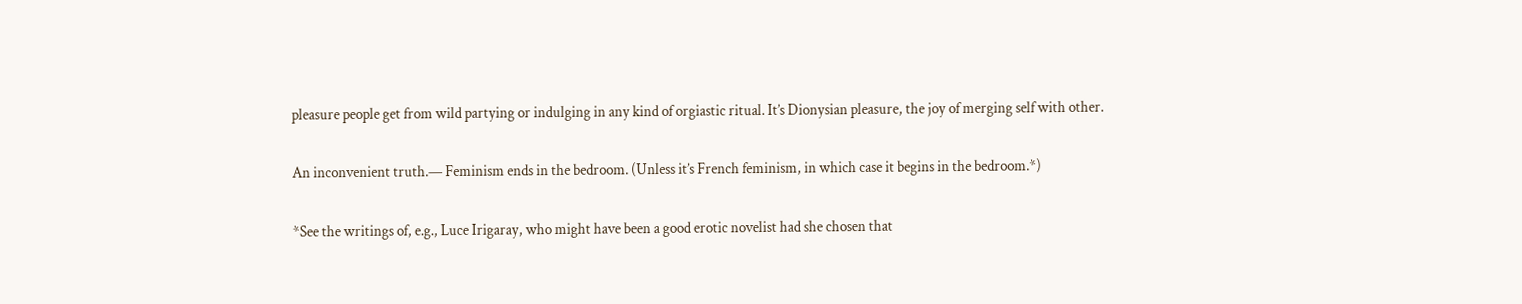pleasure people get from wild partying or indulging in any kind of orgiastic ritual. It’s Dionysian pleasure, the joy of merging self with other.


An inconvenient truth.— Feminism ends in the bedroom. (Unless it’s French feminism, in which case it begins in the bedroom.*)


*See the writings of, e.g., Luce Irigaray, who might have been a good erotic novelist had she chosen that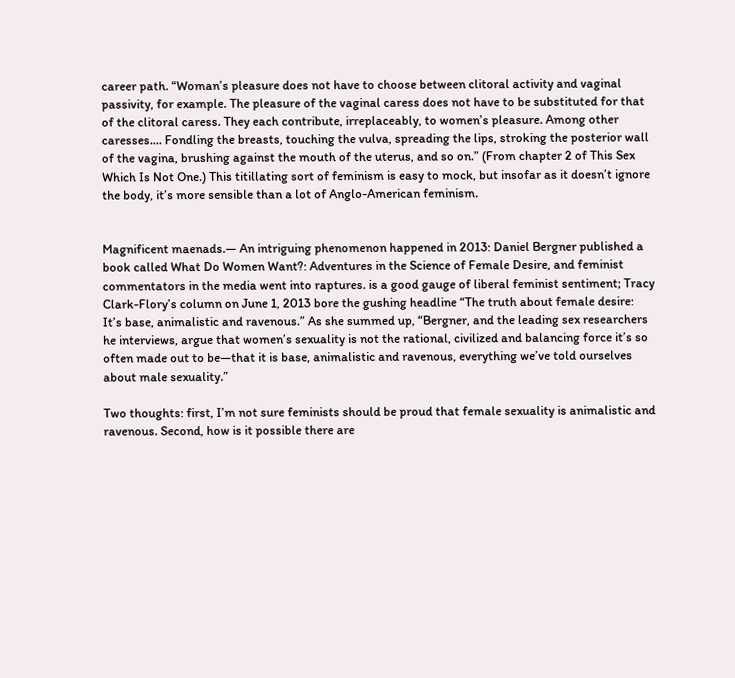career path. “Woman’s pleasure does not have to choose between clitoral activity and vaginal passivity, for example. The pleasure of the vaginal caress does not have to be substituted for that of the clitoral caress. They each contribute, irreplaceably, to women’s pleasure. Among other caresses.... Fondling the breasts, touching the vulva, spreading the lips, stroking the posterior wall of the vagina, brushing against the mouth of the uterus, and so on.” (From chapter 2 of This Sex Which Is Not One.) This titillating sort of feminism is easy to mock, but insofar as it doesn’t ignore the body, it’s more sensible than a lot of Anglo-American feminism.


Magnificent maenads.— An intriguing phenomenon happened in 2013: Daniel Bergner published a book called What Do Women Want?: Adventures in the Science of Female Desire, and feminist commentators in the media went into raptures. is a good gauge of liberal feminist sentiment; Tracy Clark-Flory’s column on June 1, 2013 bore the gushing headline “The truth about female desire: It’s base, animalistic and ravenous.” As she summed up, “Bergner, and the leading sex researchers he interviews, argue that women’s sexuality is not the rational, civilized and balancing force it’s so often made out to be—that it is base, animalistic and ravenous, everything we’ve told ourselves about male sexuality.”

Two thoughts: first, I’m not sure feminists should be proud that female sexuality is animalistic and ravenous. Second, how is it possible there are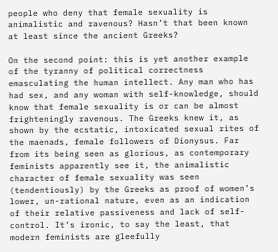people who deny that female sexuality is animalistic and ravenous? Hasn’t that been known at least since the ancient Greeks?

On the second point: this is yet another example of the tyranny of political correctness emasculating the human intellect. Any man who has had sex, and any woman with self-knowledge, should know that female sexuality is or can be almost frighteningly ravenous. The Greeks knew it, as shown by the ecstatic, intoxicated sexual rites of the maenads, female followers of Dionysus. Far from its being seen as glorious, as contemporary feminists apparently see it, the animalistic character of female sexuality was seen (tendentiously) by the Greeks as proof of women’s lower, un-rational nature, even as an indication of their relative passiveness and lack of self-control. It’s ironic, to say the least, that modern feminists are gleefully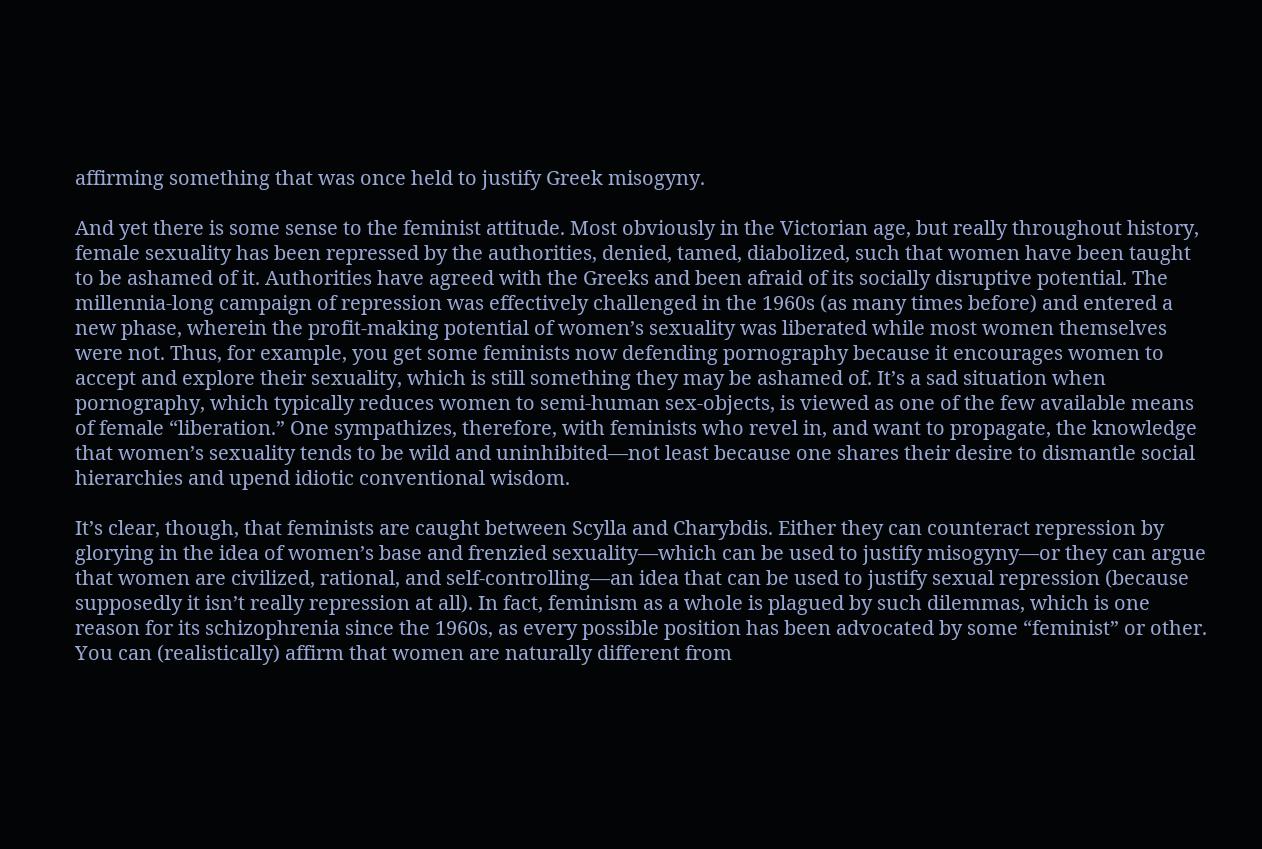affirming something that was once held to justify Greek misogyny.

And yet there is some sense to the feminist attitude. Most obviously in the Victorian age, but really throughout history, female sexuality has been repressed by the authorities, denied, tamed, diabolized, such that women have been taught to be ashamed of it. Authorities have agreed with the Greeks and been afraid of its socially disruptive potential. The millennia-long campaign of repression was effectively challenged in the 1960s (as many times before) and entered a new phase, wherein the profit-making potential of women’s sexuality was liberated while most women themselves were not. Thus, for example, you get some feminists now defending pornography because it encourages women to accept and explore their sexuality, which is still something they may be ashamed of. It’s a sad situation when pornography, which typically reduces women to semi-human sex-objects, is viewed as one of the few available means of female “liberation.” One sympathizes, therefore, with feminists who revel in, and want to propagate, the knowledge that women’s sexuality tends to be wild and uninhibited—not least because one shares their desire to dismantle social hierarchies and upend idiotic conventional wisdom.

It’s clear, though, that feminists are caught between Scylla and Charybdis. Either they can counteract repression by glorying in the idea of women’s base and frenzied sexuality—which can be used to justify misogyny—or they can argue that women are civilized, rational, and self-controlling—an idea that can be used to justify sexual repression (because supposedly it isn’t really repression at all). In fact, feminism as a whole is plagued by such dilemmas, which is one reason for its schizophrenia since the 1960s, as every possible position has been advocated by some “feminist” or other. You can (realistically) affirm that women are naturally different from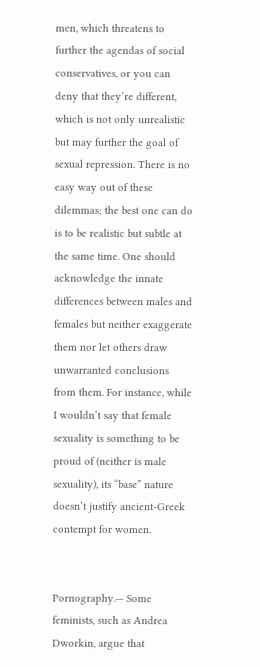men, which threatens to further the agendas of social conservatives, or you can deny that they’re different, which is not only unrealistic but may further the goal of sexual repression. There is no easy way out of these dilemmas; the best one can do is to be realistic but subtle at the same time. One should acknowledge the innate differences between males and females but neither exaggerate them nor let others draw unwarranted conclusions from them. For instance, while I wouldn’t say that female sexuality is something to be proud of (neither is male sexuality), its “base” nature doesn’t justify ancient-Greek contempt for women.


Pornography.— Some feminists, such as Andrea Dworkin, argue that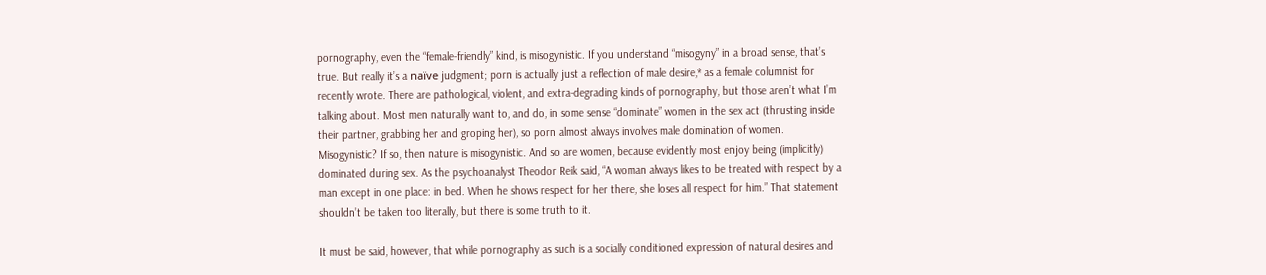pornography, even the “female-friendly” kind, is misogynistic. If you understand “misogyny” in a broad sense, that’s true. But really it’s a naïve judgment; porn is actually just a reflection of male desire,* as a female columnist for recently wrote. There are pathological, violent, and extra-degrading kinds of pornography, but those aren’t what I’m talking about. Most men naturally want to, and do, in some sense “dominate” women in the sex act (thrusting inside their partner, grabbing her and groping her), so porn almost always involves male domination of women. Misogynistic? If so, then nature is misogynistic. And so are women, because evidently most enjoy being (implicitly) dominated during sex. As the psychoanalyst Theodor Reik said, “A woman always likes to be treated with respect by a man except in one place: in bed. When he shows respect for her there, she loses all respect for him.” That statement shouldn’t be taken too literally, but there is some truth to it.

It must be said, however, that while pornography as such is a socially conditioned expression of natural desires and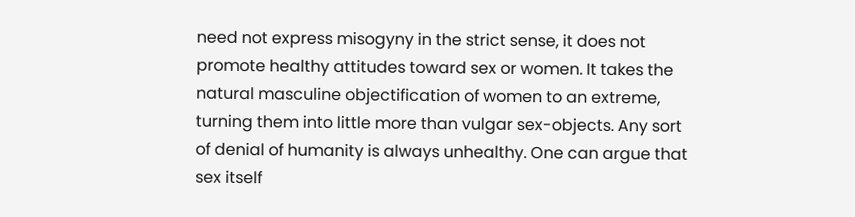need not express misogyny in the strict sense, it does not promote healthy attitudes toward sex or women. It takes the natural masculine objectification of women to an extreme, turning them into little more than vulgar sex-objects. Any sort of denial of humanity is always unhealthy. One can argue that sex itself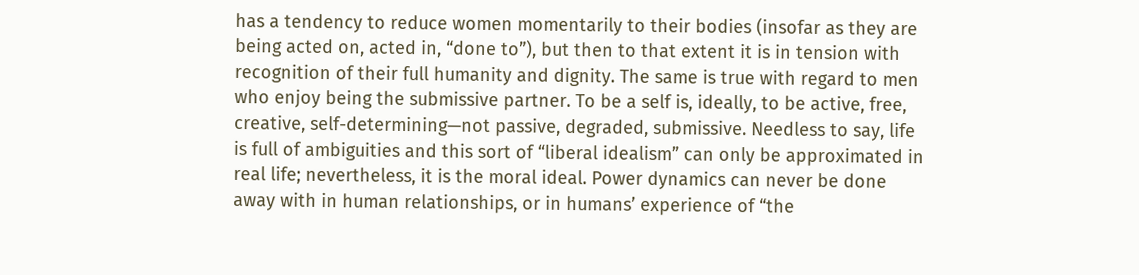has a tendency to reduce women momentarily to their bodies (insofar as they are being acted on, acted in, “done to”), but then to that extent it is in tension with recognition of their full humanity and dignity. The same is true with regard to men who enjoy being the submissive partner. To be a self is, ideally, to be active, free, creative, self-determining—not passive, degraded, submissive. Needless to say, life is full of ambiguities and this sort of “liberal idealism” can only be approximated in real life; nevertheless, it is the moral ideal. Power dynamics can never be done away with in human relationships, or in humans’ experience of “the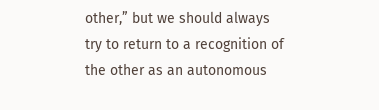other,” but we should always try to return to a recognition of the other as an autonomous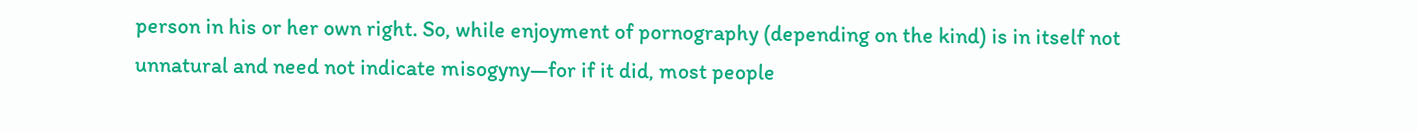person in his or her own right. So, while enjoyment of pornography (depending on the kind) is in itself not unnatural and need not indicate misogyny—for if it did, most people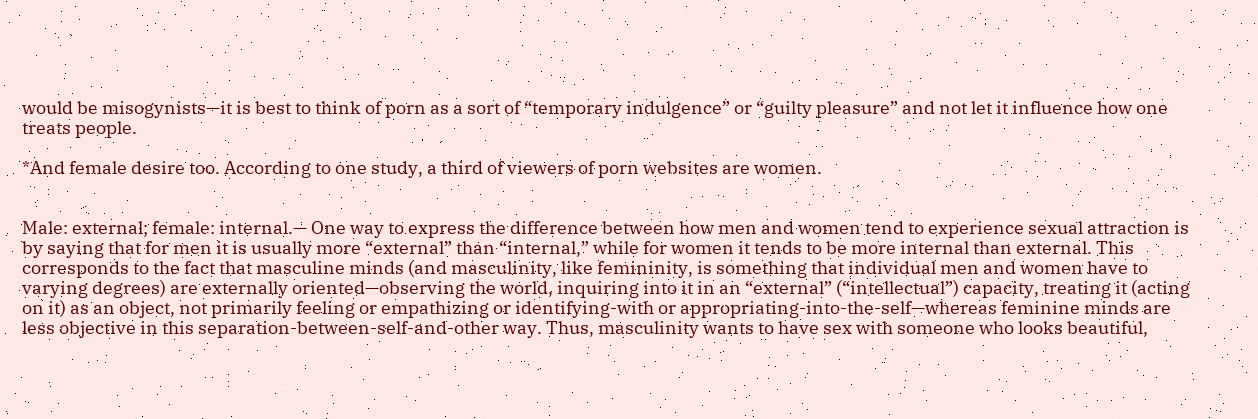would be misogynists—it is best to think of porn as a sort of “temporary indulgence” or “guilty pleasure” and not let it influence how one treats people.

*And female desire too. According to one study, a third of viewers of porn websites are women.


Male: external; female: internal.— One way to express the difference between how men and women tend to experience sexual attraction is by saying that for men it is usually more “external” than “internal,” while for women it tends to be more internal than external. This corresponds to the fact that masculine minds (and masculinity, like femininity, is something that individual men and women have to varying degrees) are externally oriented—observing the world, inquiring into it in an “external” (“intellectual”) capacity, treating it (acting on it) as an object, not primarily feeling or empathizing or identifying-with or appropriating-into-the-self—whereas feminine minds are less objective in this separation-between-self-and-other way. Thus, masculinity wants to have sex with someone who looks beautiful,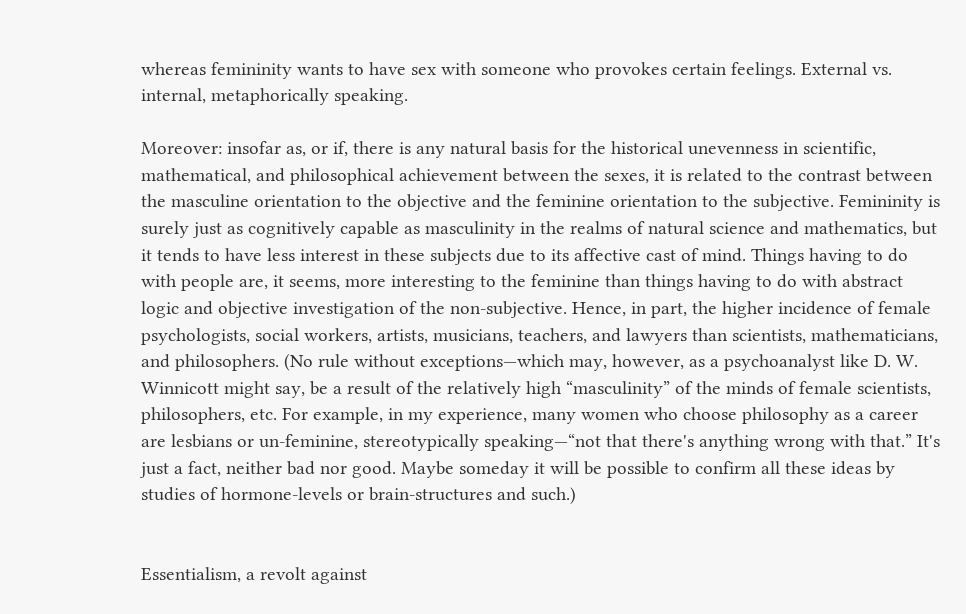whereas femininity wants to have sex with someone who provokes certain feelings. External vs. internal, metaphorically speaking.

Moreover: insofar as, or if, there is any natural basis for the historical unevenness in scientific, mathematical, and philosophical achievement between the sexes, it is related to the contrast between the masculine orientation to the objective and the feminine orientation to the subjective. Femininity is surely just as cognitively capable as masculinity in the realms of natural science and mathematics, but it tends to have less interest in these subjects due to its affective cast of mind. Things having to do with people are, it seems, more interesting to the feminine than things having to do with abstract logic and objective investigation of the non-subjective. Hence, in part, the higher incidence of female psychologists, social workers, artists, musicians, teachers, and lawyers than scientists, mathematicians, and philosophers. (No rule without exceptions—which may, however, as a psychoanalyst like D. W. Winnicott might say, be a result of the relatively high “masculinity” of the minds of female scientists, philosophers, etc. For example, in my experience, many women who choose philosophy as a career are lesbians or un-feminine, stereotypically speaking—“not that there's anything wrong with that.” It's just a fact, neither bad nor good. Maybe someday it will be possible to confirm all these ideas by studies of hormone-levels or brain-structures and such.)


Essentialism, a revolt against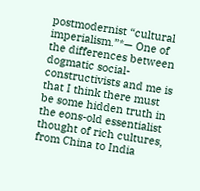postmodernist “cultural imperialism.”*— One of the differences between dogmatic social-constructivists and me is that I think there must be some hidden truth in the eons-old essentialist thought of rich cultures, from China to India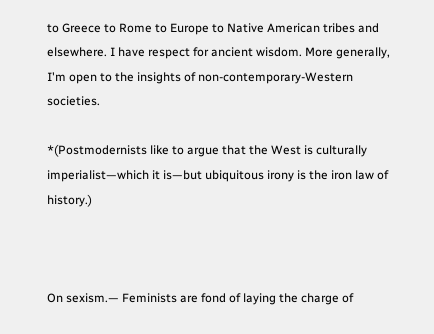to Greece to Rome to Europe to Native American tribes and elsewhere. I have respect for ancient wisdom. More generally, I'm open to the insights of non-contemporary-Western societies.

*(Postmodernists like to argue that the West is culturally imperialist—which it is—but ubiquitous irony is the iron law of history.)



On sexism.— Feminists are fond of laying the charge of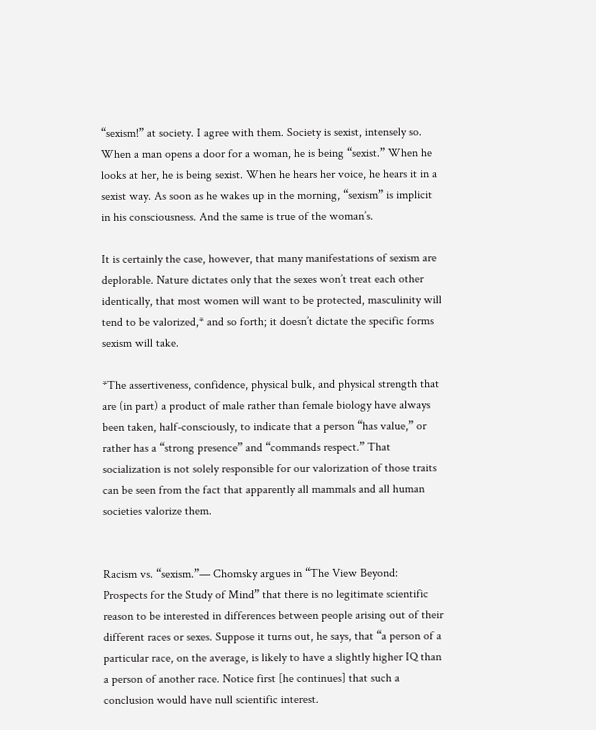“sexism!” at society. I agree with them. Society is sexist, intensely so. When a man opens a door for a woman, he is being “sexist.” When he looks at her, he is being sexist. When he hears her voice, he hears it in a sexist way. As soon as he wakes up in the morning, “sexism” is implicit in his consciousness. And the same is true of the woman’s.

It is certainly the case, however, that many manifestations of sexism are deplorable. Nature dictates only that the sexes won’t treat each other identically, that most women will want to be protected, masculinity will tend to be valorized,* and so forth; it doesn’t dictate the specific forms sexism will take.

*The assertiveness, confidence, physical bulk, and physical strength that are (in part) a product of male rather than female biology have always been taken, half-consciously, to indicate that a person “has value,” or rather has a “strong presence” and “commands respect.” That socialization is not solely responsible for our valorization of those traits can be seen from the fact that apparently all mammals and all human societies valorize them.


Racism vs. “sexism.”— Chomsky argues in “The View Beyond: Prospects for the Study of Mind” that there is no legitimate scientific reason to be interested in differences between people arising out of their different races or sexes. Suppose it turns out, he says, that “a person of a particular race, on the average, is likely to have a slightly higher IQ than a person of another race. Notice first [he continues] that such a conclusion would have null scientific interest.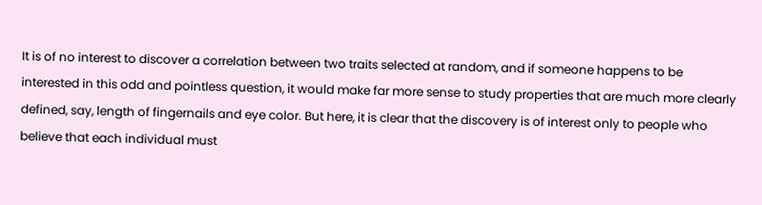It is of no interest to discover a correlation between two traits selected at random, and if someone happens to be interested in this odd and pointless question, it would make far more sense to study properties that are much more clearly defined, say, length of fingernails and eye color. But here, it is clear that the discovery is of interest only to people who believe that each individual must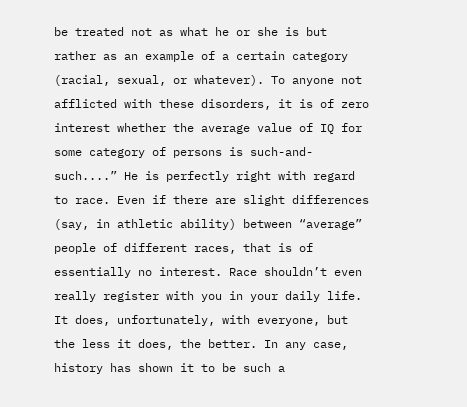be treated not as what he or she is but rather as an example of a certain category (racial, sexual, or whatever). To anyone not afflicted with these disorders, it is of zero interest whether the average value of IQ for some category of persons is such-and-such....” He is perfectly right with regard to race. Even if there are slight differences (say, in athletic ability) between “average” people of different races, that is of essentially no interest. Race shouldn’t even really register with you in your daily life. It does, unfortunately, with everyone, but the less it does, the better. In any case, history has shown it to be such a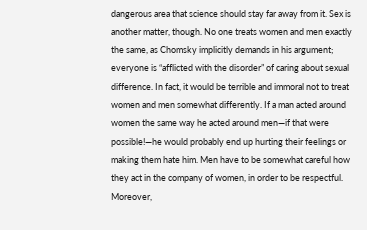dangerous area that science should stay far away from it. Sex is another matter, though. No one treats women and men exactly the same, as Chomsky implicitly demands in his argument; everyone is “afflicted with the disorder” of caring about sexual difference. In fact, it would be terrible and immoral not to treat women and men somewhat differently. If a man acted around women the same way he acted around men—if that were possible!—he would probably end up hurting their feelings or making them hate him. Men have to be somewhat careful how they act in the company of women, in order to be respectful. Moreover,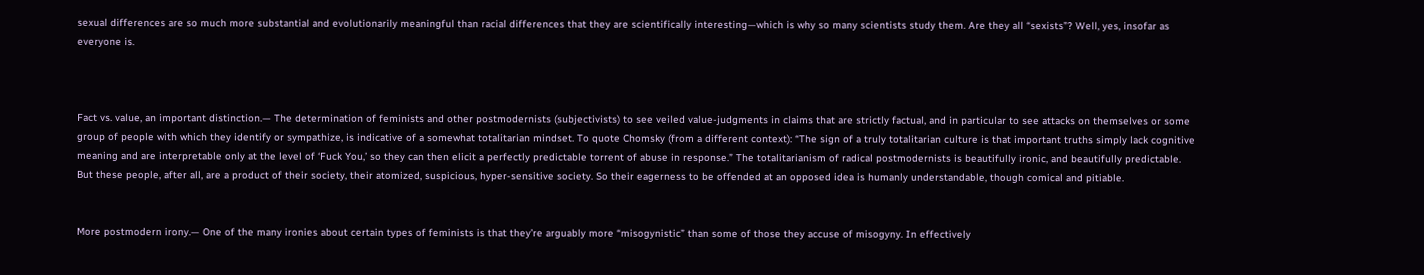sexual differences are so much more substantial and evolutionarily meaningful than racial differences that they are scientifically interesting—which is why so many scientists study them. Are they all “sexists”? Well, yes, insofar as everyone is.



Fact vs. value, an important distinction.— The determination of feminists and other postmodernists (subjectivists) to see veiled value-judgments in claims that are strictly factual, and in particular to see attacks on themselves or some group of people with which they identify or sympathize, is indicative of a somewhat totalitarian mindset. To quote Chomsky (from a different context): “The sign of a truly totalitarian culture is that important truths simply lack cognitive meaning and are interpretable only at the level of ‘Fuck You,’ so they can then elicit a perfectly predictable torrent of abuse in response.” The totalitarianism of radical postmodernists is beautifully ironic, and beautifully predictable. But these people, after all, are a product of their society, their atomized, suspicious, hyper-sensitive society. So their eagerness to be offended at an opposed idea is humanly understandable, though comical and pitiable.


More postmodern irony.— One of the many ironies about certain types of feminists is that they’re arguably more “misogynistic” than some of those they accuse of misogyny. In effectively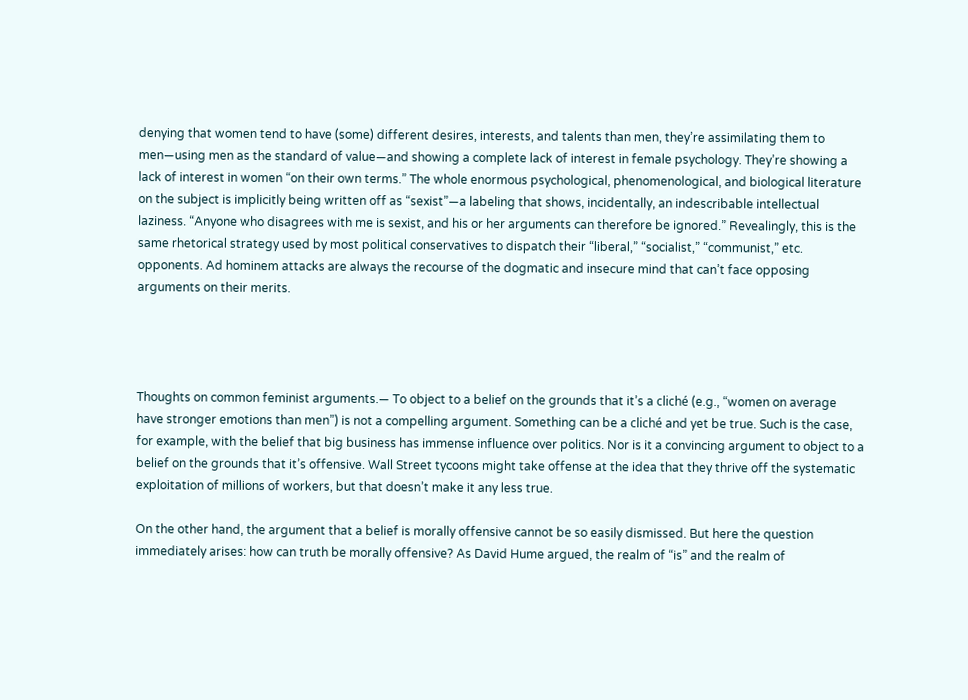denying that women tend to have (some) different desires, interests, and talents than men, they’re assimilating them to men—using men as the standard of value—and showing a complete lack of interest in female psychology. They’re showing a lack of interest in women “on their own terms.” The whole enormous psychological, phenomenological, and biological literature on the subject is implicitly being written off as “sexist”—a labeling that shows, incidentally, an indescribable intellectual laziness. “Anyone who disagrees with me is sexist, and his or her arguments can therefore be ignored.” Revealingly, this is the same rhetorical strategy used by most political conservatives to dispatch their “liberal,” “socialist,” “communist,” etc. opponents. Ad hominem attacks are always the recourse of the dogmatic and insecure mind that can’t face opposing arguments on their merits.




Thoughts on common feminist arguments.— To object to a belief on the grounds that it’s a cliché (e.g., “women on average have stronger emotions than men”) is not a compelling argument. Something can be a cliché and yet be true. Such is the case, for example, with the belief that big business has immense influence over politics. Nor is it a convincing argument to object to a belief on the grounds that it’s offensive. Wall Street tycoons might take offense at the idea that they thrive off the systematic exploitation of millions of workers, but that doesn’t make it any less true.

On the other hand, the argument that a belief is morally offensive cannot be so easily dismissed. But here the question immediately arises: how can truth be morally offensive? As David Hume argued, the realm of “is” and the realm of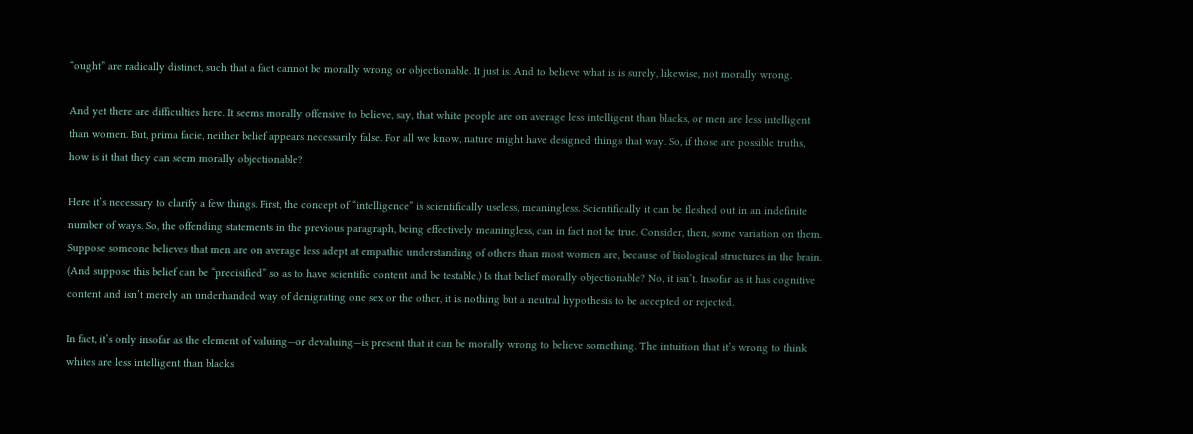“ought” are radically distinct, such that a fact cannot be morally wrong or objectionable. It just is. And to believe what is is surely, likewise, not morally wrong.

And yet there are difficulties here. It seems morally offensive to believe, say, that white people are on average less intelligent than blacks, or men are less intelligent than women. But, prima facie, neither belief appears necessarily false. For all we know, nature might have designed things that way. So, if those are possible truths, how is it that they can seem morally objectionable?

Here it’s necessary to clarify a few things. First, the concept of “intelligence” is scientifically useless, meaningless. Scientifically it can be fleshed out in an indefinite number of ways. So, the offending statements in the previous paragraph, being effectively meaningless, can in fact not be true. Consider, then, some variation on them. Suppose someone believes that men are on average less adept at empathic understanding of others than most women are, because of biological structures in the brain. (And suppose this belief can be “precisified” so as to have scientific content and be testable.) Is that belief morally objectionable? No, it isn’t. Insofar as it has cognitive content and isn’t merely an underhanded way of denigrating one sex or the other, it is nothing but a neutral hypothesis to be accepted or rejected.

In fact, it’s only insofar as the element of valuing—or devaluing—is present that it can be morally wrong to believe something. The intuition that it’s wrong to think whites are less intelligent than blacks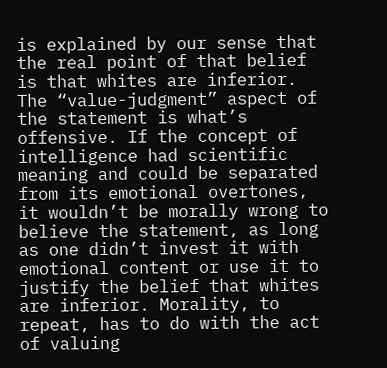is explained by our sense that the real point of that belief is that whites are inferior. The “value-judgment” aspect of the statement is what’s offensive. If the concept of intelligence had scientific meaning and could be separated from its emotional overtones, it wouldn’t be morally wrong to believe the statement, as long as one didn’t invest it with emotional content or use it to justify the belief that whites are inferior. Morality, to repeat, has to do with the act of valuing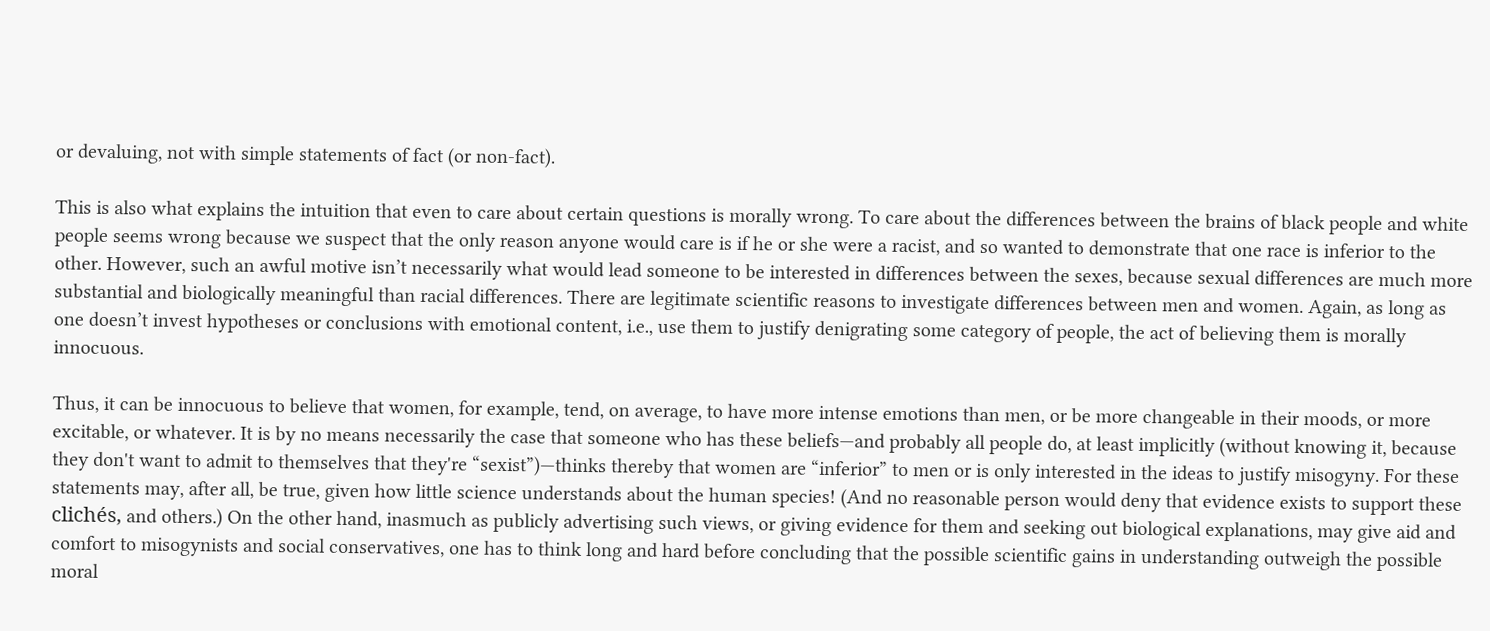or devaluing, not with simple statements of fact (or non-fact).

This is also what explains the intuition that even to care about certain questions is morally wrong. To care about the differences between the brains of black people and white people seems wrong because we suspect that the only reason anyone would care is if he or she were a racist, and so wanted to demonstrate that one race is inferior to the other. However, such an awful motive isn’t necessarily what would lead someone to be interested in differences between the sexes, because sexual differences are much more substantial and biologically meaningful than racial differences. There are legitimate scientific reasons to investigate differences between men and women. Again, as long as one doesn’t invest hypotheses or conclusions with emotional content, i.e., use them to justify denigrating some category of people, the act of believing them is morally innocuous.

Thus, it can be innocuous to believe that women, for example, tend, on average, to have more intense emotions than men, or be more changeable in their moods, or more excitable, or whatever. It is by no means necessarily the case that someone who has these beliefs—and probably all people do, at least implicitly (without knowing it, because they don't want to admit to themselves that they're “sexist”)—thinks thereby that women are “inferior” to men or is only interested in the ideas to justify misogyny. For these statements may, after all, be true, given how little science understands about the human species! (And no reasonable person would deny that evidence exists to support these clichés, and others.) On the other hand, inasmuch as publicly advertising such views, or giving evidence for them and seeking out biological explanations, may give aid and comfort to misogynists and social conservatives, one has to think long and hard before concluding that the possible scientific gains in understanding outweigh the possible moral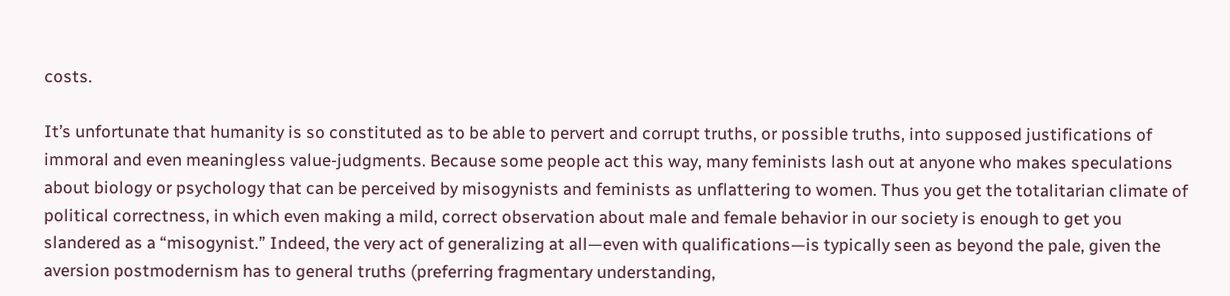costs.

It’s unfortunate that humanity is so constituted as to be able to pervert and corrupt truths, or possible truths, into supposed justifications of immoral and even meaningless value-judgments. Because some people act this way, many feminists lash out at anyone who makes speculations about biology or psychology that can be perceived by misogynists and feminists as unflattering to women. Thus you get the totalitarian climate of political correctness, in which even making a mild, correct observation about male and female behavior in our society is enough to get you slandered as a “misogynist.” Indeed, the very act of generalizing at all—even with qualifications—is typically seen as beyond the pale, given the aversion postmodernism has to general truths (preferring fragmentary understanding,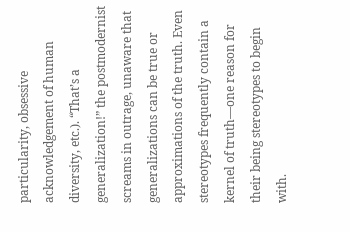particularity, obsessive acknowledgement of human diversity, etc.). “That’s a generalization!” the postmodernist screams in outrage, unaware that generalizations can be true or approximations of the truth. Even stereotypes frequently contain a kernel of truth—one reason for their being stereotypes to begin with.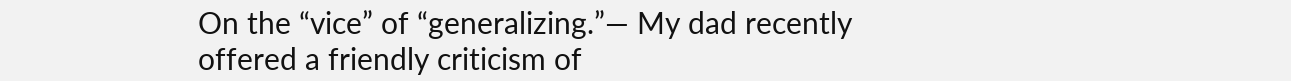On the “vice” of “generalizing.”— My dad recently offered a friendly criticism of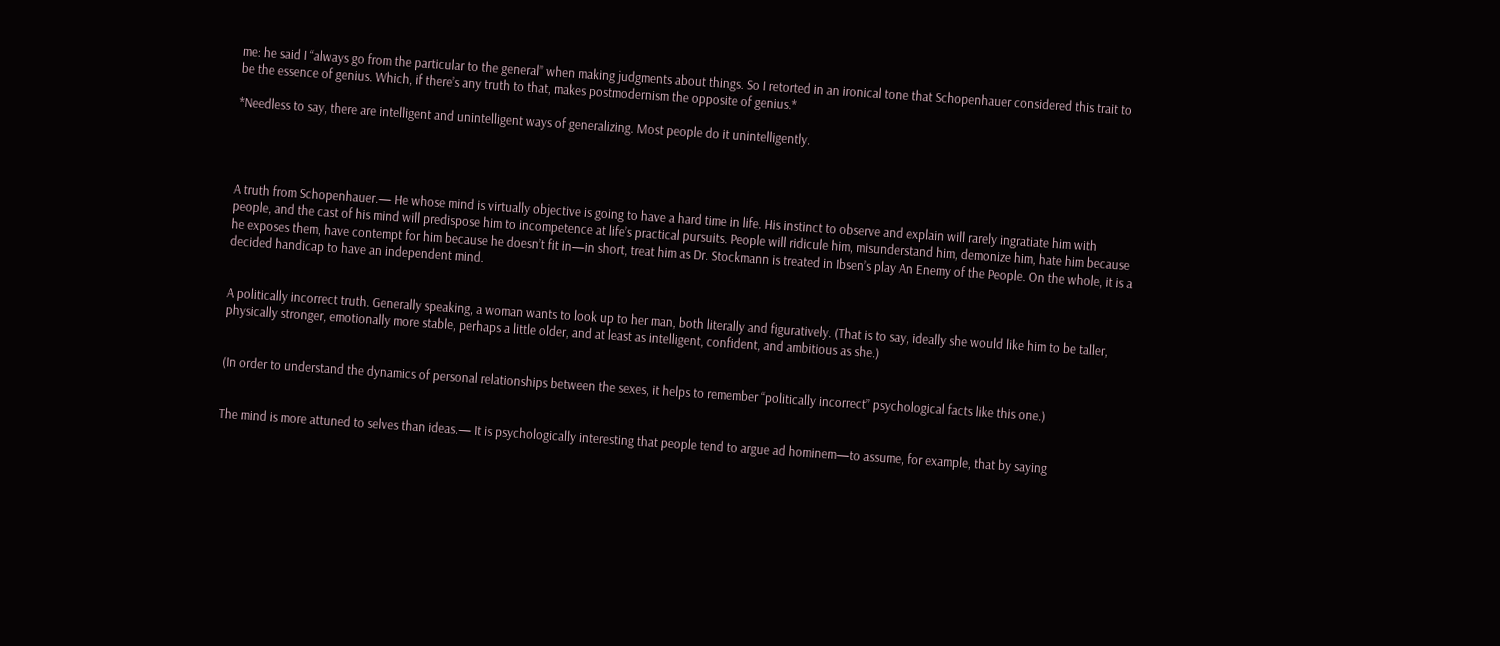me: he said I “always go from the particular to the general” when making judgments about things. So I retorted in an ironical tone that Schopenhauer considered this trait to be the essence of genius. Which, if there’s any truth to that, makes postmodernism the opposite of genius.*

*Needless to say, there are intelligent and unintelligent ways of generalizing. Most people do it unintelligently.




A truth from Schopenhauer.— He whose mind is virtually objective is going to have a hard time in life. His instinct to observe and explain will rarely ingratiate him with people, and the cast of his mind will predispose him to incompetence at life’s practical pursuits. People will ridicule him, misunderstand him, demonize him, hate him because he exposes them, have contempt for him because he doesn’t fit in—in short, treat him as Dr. Stockmann is treated in Ibsen’s play An Enemy of the People. On the whole, it is a decided handicap to have an independent mind.


A politically incorrect truth. Generally speaking, a woman wants to look up to her man, both literally and figuratively. (That is to say, ideally she would like him to be taller, physically stronger, emotionally more stable, perhaps a little older, and at least as intelligent, confident, and ambitious as she.)


(In order to understand the dynamics of personal relationships between the sexes, it helps to remember “politically incorrect” psychological facts like this one.)


The mind is more attuned to selves than ideas.— It is psychologically interesting that people tend to argue ad hominem—to assume, for example, that by saying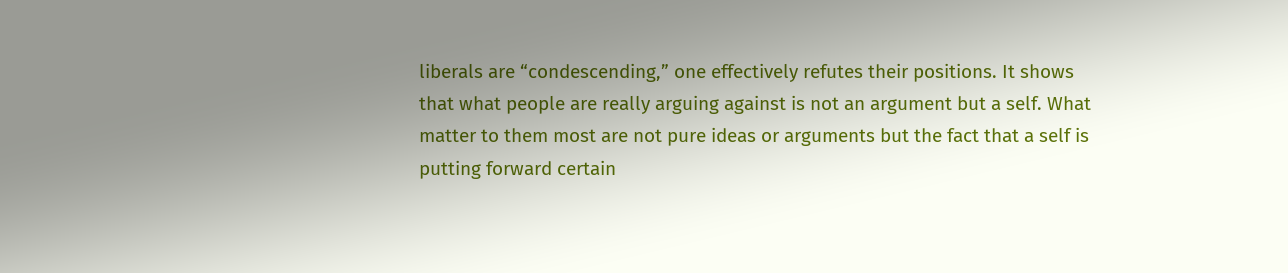liberals are “condescending,” one effectively refutes their positions. It shows that what people are really arguing against is not an argument but a self. What matter to them most are not pure ideas or arguments but the fact that a self is putting forward certain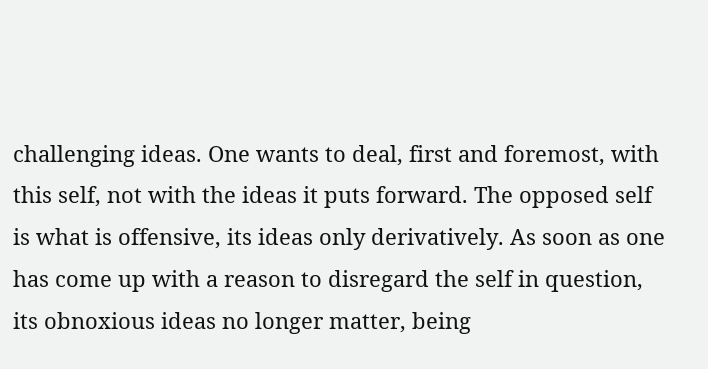challenging ideas. One wants to deal, first and foremost, with this self, not with the ideas it puts forward. The opposed self is what is offensive, its ideas only derivatively. As soon as one has come up with a reason to disregard the self in question, its obnoxious ideas no longer matter, being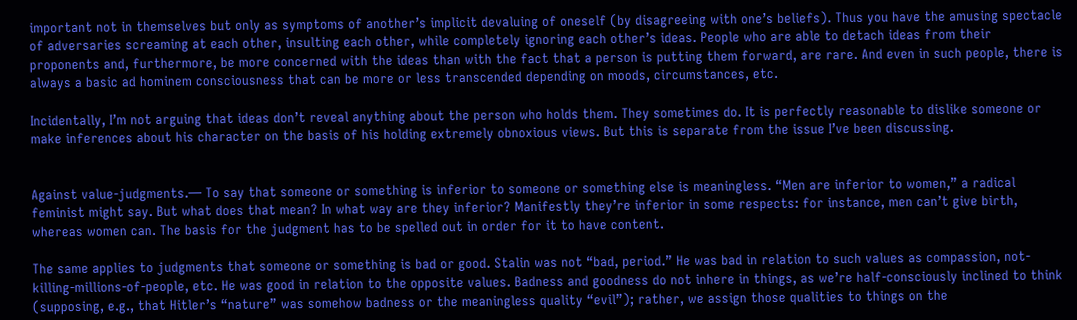important not in themselves but only as symptoms of another’s implicit devaluing of oneself (by disagreeing with one’s beliefs). Thus you have the amusing spectacle of adversaries screaming at each other, insulting each other, while completely ignoring each other’s ideas. People who are able to detach ideas from their proponents and, furthermore, be more concerned with the ideas than with the fact that a person is putting them forward, are rare. And even in such people, there is always a basic ad hominem consciousness that can be more or less transcended depending on moods, circumstances, etc.

Incidentally, I’m not arguing that ideas don’t reveal anything about the person who holds them. They sometimes do. It is perfectly reasonable to dislike someone or make inferences about his character on the basis of his holding extremely obnoxious views. But this is separate from the issue I’ve been discussing.


Against value-judgments.— To say that someone or something is inferior to someone or something else is meaningless. “Men are inferior to women,” a radical feminist might say. But what does that mean? In what way are they inferior? Manifestly they’re inferior in some respects: for instance, men can’t give birth, whereas women can. The basis for the judgment has to be spelled out in order for it to have content.

The same applies to judgments that someone or something is bad or good. Stalin was not “bad, period.” He was bad in relation to such values as compassion, not-killing-millions-of-people, etc. He was good in relation to the opposite values. Badness and goodness do not inhere in things, as we’re half-consciously inclined to think (supposing, e.g., that Hitler’s “nature” was somehow badness or the meaningless quality “evil”); rather, we assign those qualities to things on the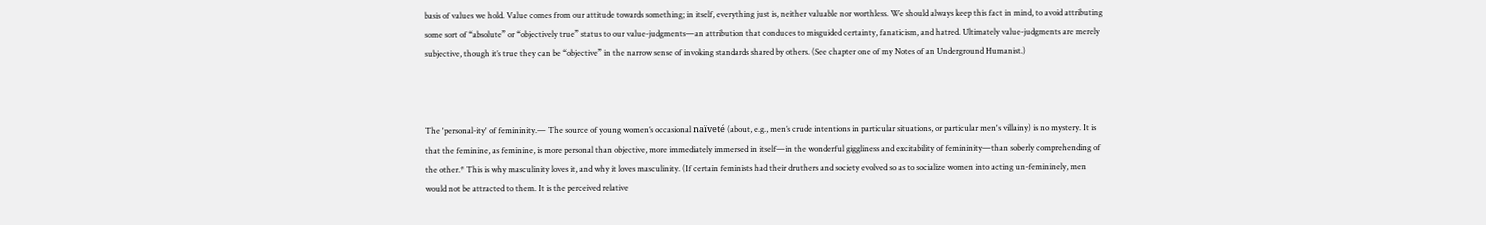basis of values we hold. Value comes from our attitude towards something; in itself, everything just is, neither valuable nor worthless. We should always keep this fact in mind, to avoid attributing some sort of “absolute” or “objectively true” status to our value-judgments—an attribution that conduces to misguided certainty, fanaticism, and hatred. Ultimately value-judgments are merely subjective, though it’s true they can be “objective” in the narrow sense of invoking standards shared by others. (See chapter one of my Notes of an Underground Humanist.)



The 'personal-ity' of femininity.— The source of young women’s occasional naïveté (about, e.g., men’s crude intentions in particular situations, or particular men's villainy) is no mystery. It is that the feminine, as feminine, is more personal than objective, more immediately immersed in itself—in the wonderful giggliness and excitability of femininity—than soberly comprehending of the other.* This is why masculinity loves it, and why it loves masculinity. (If certain feminists had their druthers and society evolved so as to socialize women into acting un-femininely, men would not be attracted to them. It is the perceived relative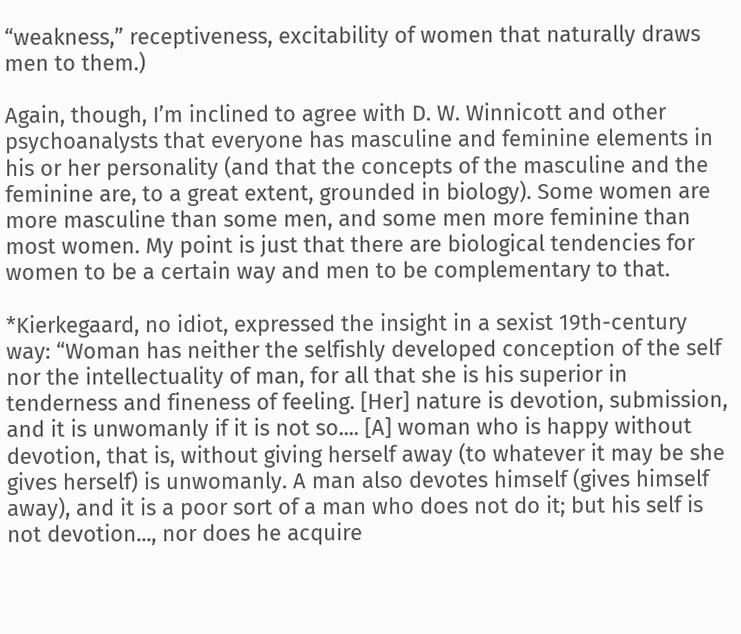“weakness,” receptiveness, excitability of women that naturally draws men to them.)

Again, though, I’m inclined to agree with D. W. Winnicott and other psychoanalysts that everyone has masculine and feminine elements in his or her personality (and that the concepts of the masculine and the feminine are, to a great extent, grounded in biology). Some women are more masculine than some men, and some men more feminine than most women. My point is just that there are biological tendencies for women to be a certain way and men to be complementary to that.

*Kierkegaard, no idiot, expressed the insight in a sexist 19th-century way: “Woman has neither the selfishly developed conception of the self nor the intellectuality of man, for all that she is his superior in tenderness and fineness of feeling. [Her] nature is devotion, submission, and it is unwomanly if it is not so.... [A] woman who is happy without devotion, that is, without giving herself away (to whatever it may be she gives herself) is unwomanly. A man also devotes himself (gives himself away), and it is a poor sort of a man who does not do it; but his self is not devotion..., nor does he acquire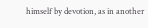himself by devotion, as in another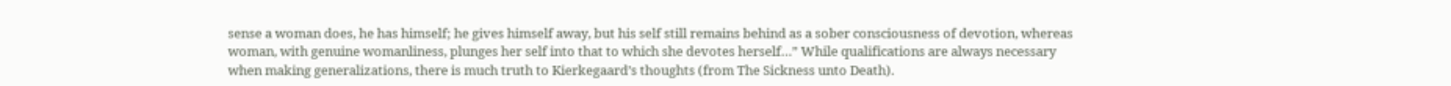sense a woman does, he has himself; he gives himself away, but his self still remains behind as a sober consciousness of devotion, whereas woman, with genuine womanliness, plunges her self into that to which she devotes herself…” While qualifications are always necessary when making generalizations, there is much truth to Kierkegaard’s thoughts (from The Sickness unto Death).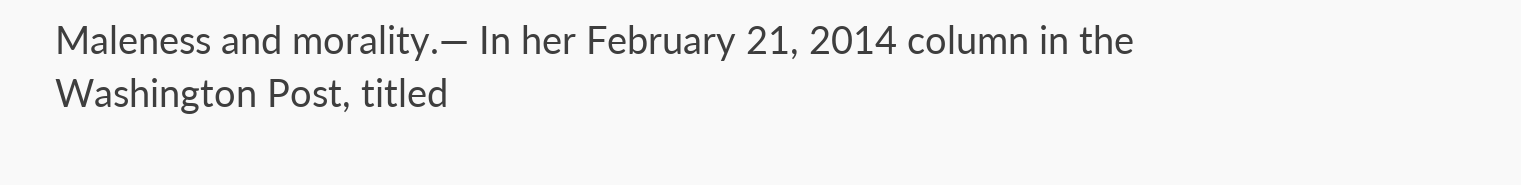Maleness and morality.— In her February 21, 2014 column in the Washington Post, titled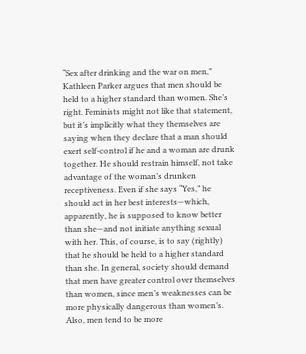“Sex after drinking and the war on men,” Kathleen Parker argues that men should be held to a higher standard than women. She’s right. Feminists might not like that statement, but it’s implicitly what they themselves are saying when they declare that a man should exert self-control if he and a woman are drunk together. He should restrain himself, not take advantage of the woman’s drunken receptiveness. Even if she says “Yes,” he should act in her best interests—which, apparently, he is supposed to know better than she—and not initiate anything sexual with her. This, of course, is to say (rightly) that he should be held to a higher standard than she. In general, society should demand that men have greater control over themselves than women, since men’s weaknesses can be more physically dangerous than women’s. Also, men tend to be more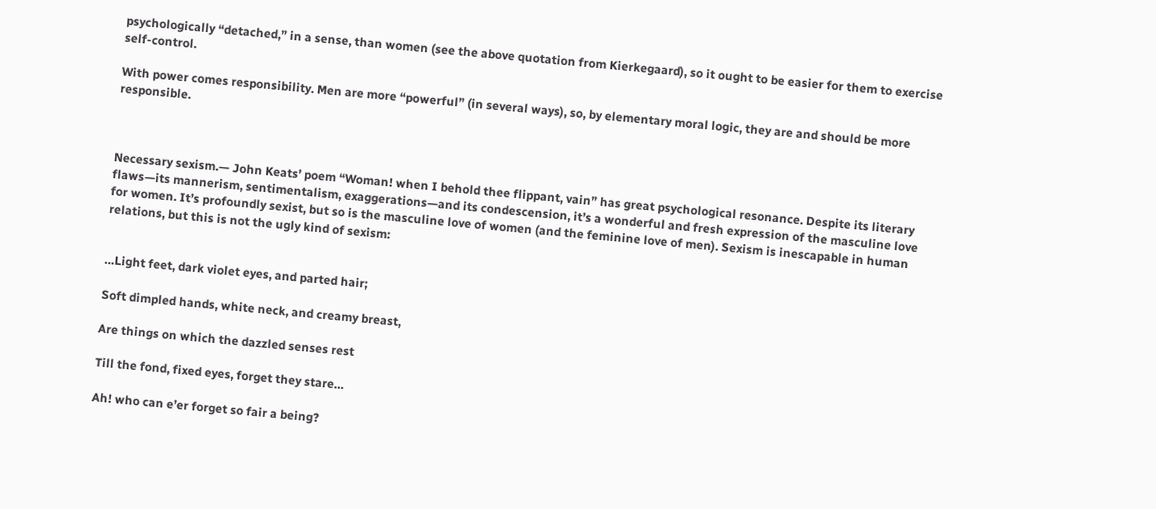psychologically “detached,” in a sense, than women (see the above quotation from Kierkegaard), so it ought to be easier for them to exercise self-control.

With power comes responsibility. Men are more “powerful” (in several ways), so, by elementary moral logic, they are and should be more responsible.



Necessary sexism.— John Keats’ poem “Woman! when I behold thee flippant, vain” has great psychological resonance. Despite its literary flaws—its mannerism, sentimentalism, exaggerations—and its condescension, it’s a wonderful and fresh expression of the masculine love for women. It’s profoundly sexist, but so is the masculine love of women (and the feminine love of men). Sexism is inescapable in human relations, but this is not the ugly kind of sexism:


…Light feet, dark violet eyes, and parted hair;

Soft dimpled hands, white neck, and creamy breast,

Are things on which the dazzled senses rest

Till the fond, fixed eyes, forget they stare…

Ah! who can e’er forget so fair a being?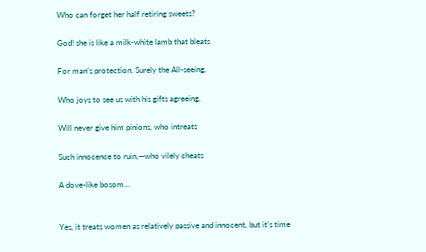Who can forget her half retiring sweets?

God! she is like a milk-white lamb that bleats

For man’s protection. Surely the All-seeing,

Who joys to see us with his gifts agreeing,

Will never give him pinions, who intreats

Such innocence to ruin,—who vilely cheats

A dove-like bosom…


Yes, it treats women as relatively passive and innocent, but it’s time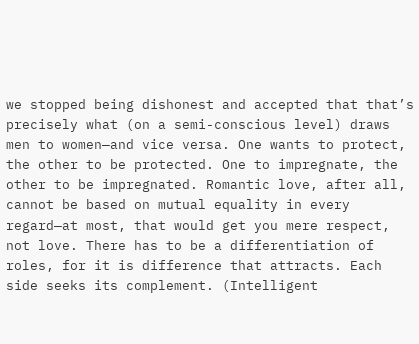we stopped being dishonest and accepted that that’s precisely what (on a semi-conscious level) draws men to women—and vice versa. One wants to protect, the other to be protected. One to impregnate, the other to be impregnated. Romantic love, after all, cannot be based on mutual equality in every regard—at most, that would get you mere respect, not love. There has to be a differentiation of roles, for it is difference that attracts. Each side seeks its complement. (Intelligent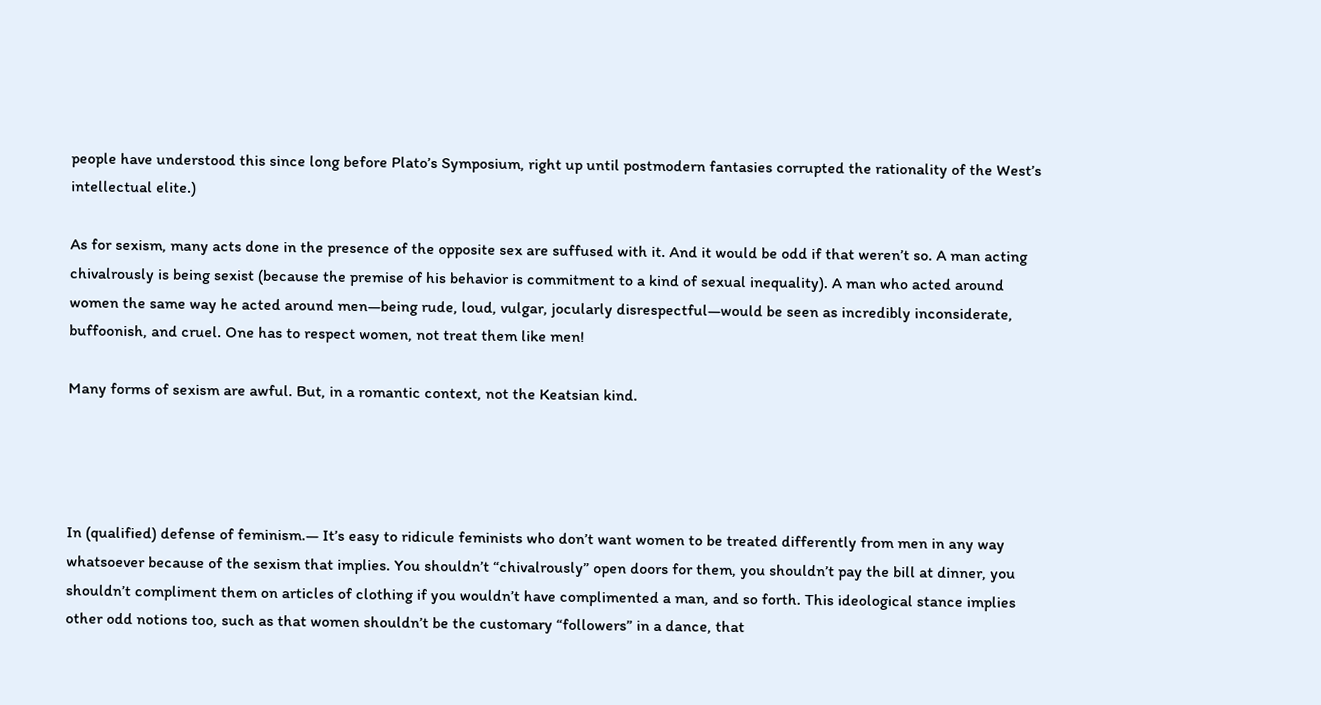people have understood this since long before Plato’s Symposium, right up until postmodern fantasies corrupted the rationality of the West’s intellectual elite.)

As for sexism, many acts done in the presence of the opposite sex are suffused with it. And it would be odd if that weren’t so. A man acting chivalrously is being sexist (because the premise of his behavior is commitment to a kind of sexual inequality). A man who acted around women the same way he acted around men—being rude, loud, vulgar, jocularly disrespectful—would be seen as incredibly inconsiderate, buffoonish, and cruel. One has to respect women, not treat them like men!

Many forms of sexism are awful. But, in a romantic context, not the Keatsian kind.




In (qualified) defense of feminism.— It’s easy to ridicule feminists who don’t want women to be treated differently from men in any way whatsoever because of the sexism that implies. You shouldn’t “chivalrously” open doors for them, you shouldn’t pay the bill at dinner, you shouldn’t compliment them on articles of clothing if you wouldn’t have complimented a man, and so forth. This ideological stance implies other odd notions too, such as that women shouldn’t be the customary “followers” in a dance, that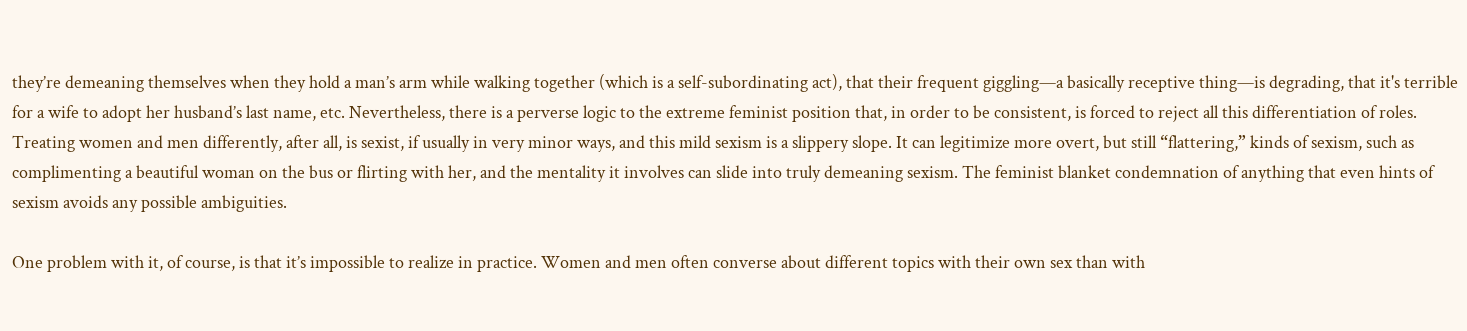they’re demeaning themselves when they hold a man’s arm while walking together (which is a self-subordinating act), that their frequent giggling—a basically receptive thing—is degrading, that it's terrible for a wife to adopt her husband’s last name, etc. Nevertheless, there is a perverse logic to the extreme feminist position that, in order to be consistent, is forced to reject all this differentiation of roles. Treating women and men differently, after all, is sexist, if usually in very minor ways, and this mild sexism is a slippery slope. It can legitimize more overt, but still “flattering,” kinds of sexism, such as complimenting a beautiful woman on the bus or flirting with her, and the mentality it involves can slide into truly demeaning sexism. The feminist blanket condemnation of anything that even hints of sexism avoids any possible ambiguities.

One problem with it, of course, is that it’s impossible to realize in practice. Women and men often converse about different topics with their own sex than with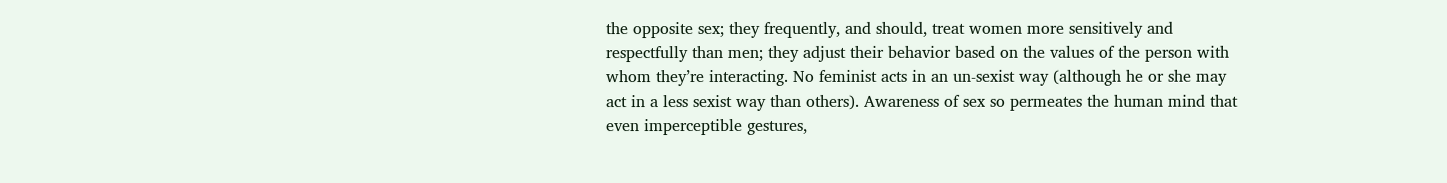the opposite sex; they frequently, and should, treat women more sensitively and respectfully than men; they adjust their behavior based on the values of the person with whom they’re interacting. No feminist acts in an un-sexist way (although he or she may act in a less sexist way than others). Awareness of sex so permeates the human mind that even imperceptible gestures,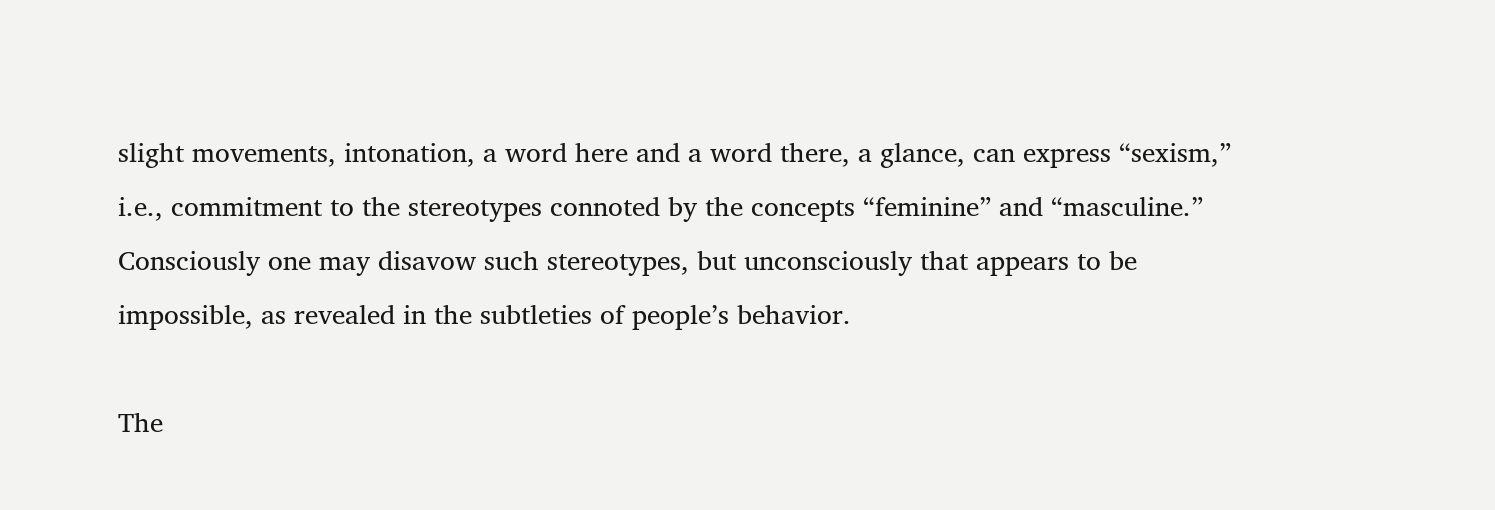slight movements, intonation, a word here and a word there, a glance, can express “sexism,” i.e., commitment to the stereotypes connoted by the concepts “feminine” and “masculine.” Consciously one may disavow such stereotypes, but unconsciously that appears to be impossible, as revealed in the subtleties of people’s behavior.

The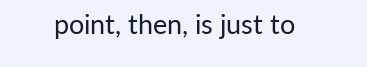point, then, is just to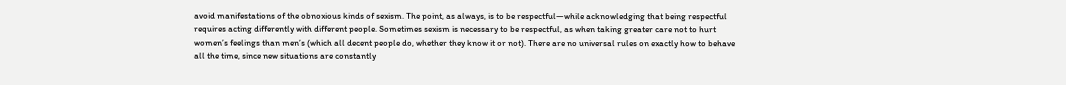avoid manifestations of the obnoxious kinds of sexism. The point, as always, is to be respectful—while acknowledging that being respectful requires acting differently with different people. Sometimes sexism is necessary to be respectful, as when taking greater care not to hurt women’s feelings than men’s (which all decent people do, whether they know it or not). There are no universal rules on exactly how to behave all the time, since new situations are constantly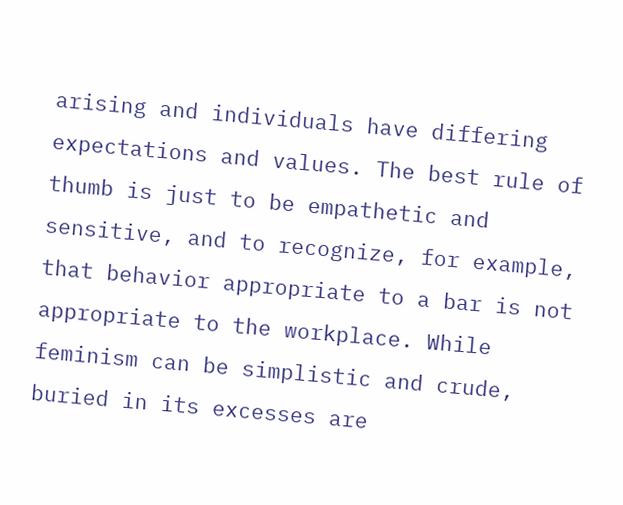arising and individuals have differing expectations and values. The best rule of thumb is just to be empathetic and sensitive, and to recognize, for example, that behavior appropriate to a bar is not appropriate to the workplace. While feminism can be simplistic and crude, buried in its excesses are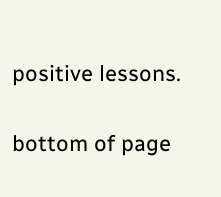positive lessons.

bottom of page